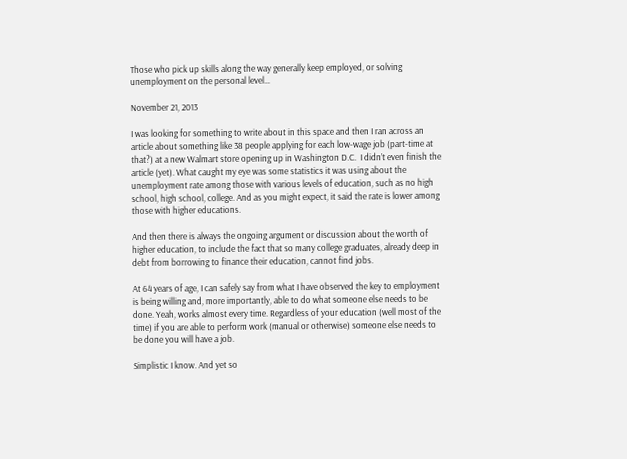Those who pick up skills along the way generally keep employed, or solving unemployment on the personal level…

November 21, 2013

I was looking for something to write about in this space and then I ran across an article about something like 38 people applying for each low-wage job (part-time at that?) at a new Walmart store opening up in Washington D.C.  I didn’t even finish the article (yet). What caught my eye was some statistics it was using about the unemployment rate among those with various levels of education, such as no high school, high school, college. And as you might expect, it said the rate is lower among those with higher educations.

And then there is always the ongoing argument or discussion about the worth of higher education, to include the fact that so many college graduates, already deep in debt from borrowing to finance their education, cannot find jobs.

At 64 years of age, I can safely say from what I have observed the key to employment is being willing and, more importantly, able to do what someone else needs to be done. Yeah, works almost every time. Regardless of your education (well most of the time) if you are able to perform work (manual or otherwise) someone else needs to be done you will have a job.

Simplistic I know. And yet so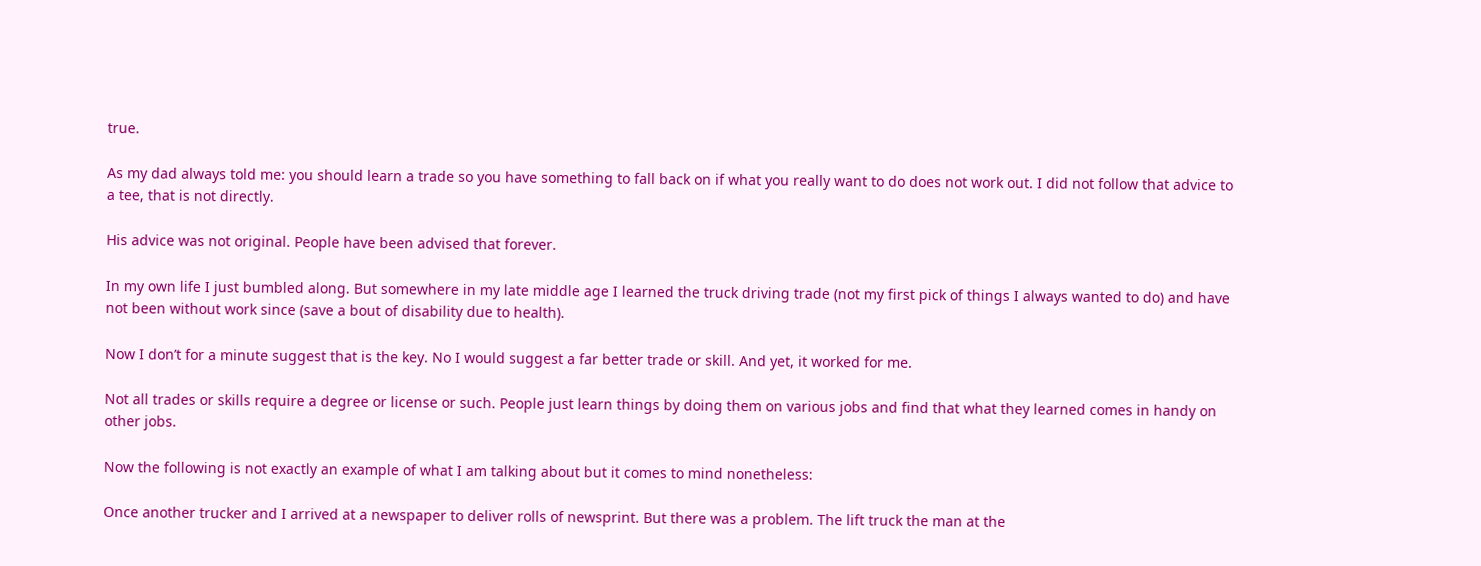true.

As my dad always told me: you should learn a trade so you have something to fall back on if what you really want to do does not work out. I did not follow that advice to a tee, that is not directly.

His advice was not original. People have been advised that forever.

In my own life I just bumbled along. But somewhere in my late middle age I learned the truck driving trade (not my first pick of things I always wanted to do) and have not been without work since (save a bout of disability due to health).

Now I don’t for a minute suggest that is the key. No I would suggest a far better trade or skill. And yet, it worked for me.

Not all trades or skills require a degree or license or such. People just learn things by doing them on various jobs and find that what they learned comes in handy on other jobs.

Now the following is not exactly an example of what I am talking about but it comes to mind nonetheless:

Once another trucker and I arrived at a newspaper to deliver rolls of newsprint. But there was a problem. The lift truck the man at the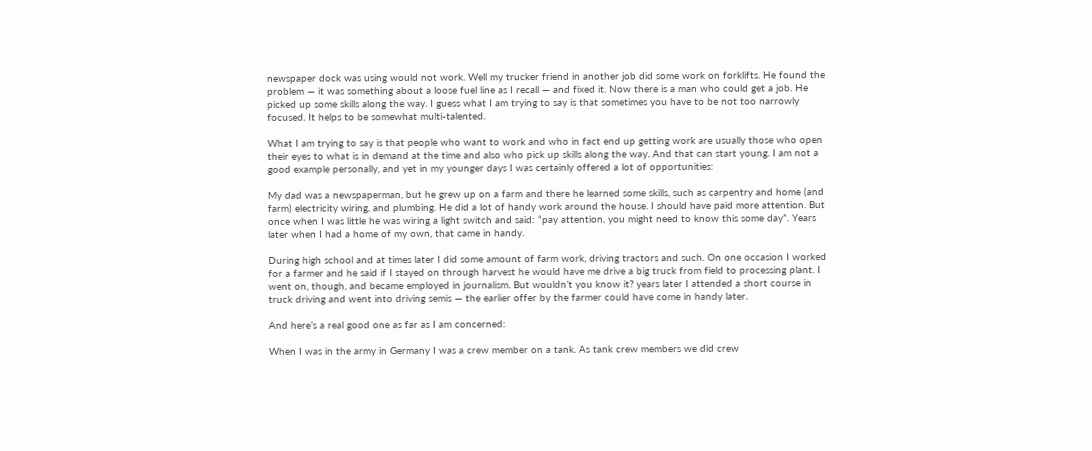newspaper dock was using would not work. Well my trucker friend in another job did some work on forklifts. He found the problem — it was something about a loose fuel line as I recall — and fixed it. Now there is a man who could get a job. He picked up some skills along the way. I guess what I am trying to say is that sometimes you have to be not too narrowly focused. It helps to be somewhat multi-talented.

What I am trying to say is that people who want to work and who in fact end up getting work are usually those who open their eyes to what is in demand at the time and also who pick up skills along the way. And that can start young. I am not a good example personally, and yet in my younger days I was certainly offered a lot of opportunities:

My dad was a newspaperman, but he grew up on a farm and there he learned some skills, such as carpentry and home (and farm) electricity wiring, and plumbing. He did a lot of handy work around the house. I should have paid more attention. But once when I was little he was wiring a light switch and said: “pay attention, you might need to know this some day”. Years later when I had a home of my own, that came in handy.

During high school and at times later I did some amount of farm work, driving tractors and such. On one occasion I worked for a farmer and he said if I stayed on through harvest he would have me drive a big truck from field to processing plant. I went on, though, and became employed in journalism. But wouldn’t you know it? years later I attended a short course in truck driving and went into driving semis — the earlier offer by the farmer could have come in handy later.

And here’s a real good one as far as I am concerned:

When I was in the army in Germany I was a crew member on a tank. As tank crew members we did crew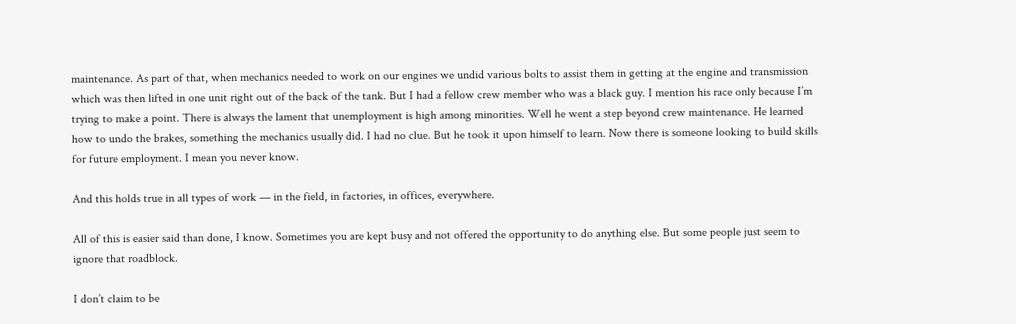maintenance. As part of that, when mechanics needed to work on our engines we undid various bolts to assist them in getting at the engine and transmission which was then lifted in one unit right out of the back of the tank. But I had a fellow crew member who was a black guy. I mention his race only because I’m trying to make a point. There is always the lament that unemployment is high among minorities. Well he went a step beyond crew maintenance. He learned how to undo the brakes, something the mechanics usually did. I had no clue. But he took it upon himself to learn. Now there is someone looking to build skills for future employment. I mean you never know.

And this holds true in all types of work — in the field, in factories, in offices, everywhere.

All of this is easier said than done, I know. Sometimes you are kept busy and not offered the opportunity to do anything else. But some people just seem to ignore that roadblock.

I don’t claim to be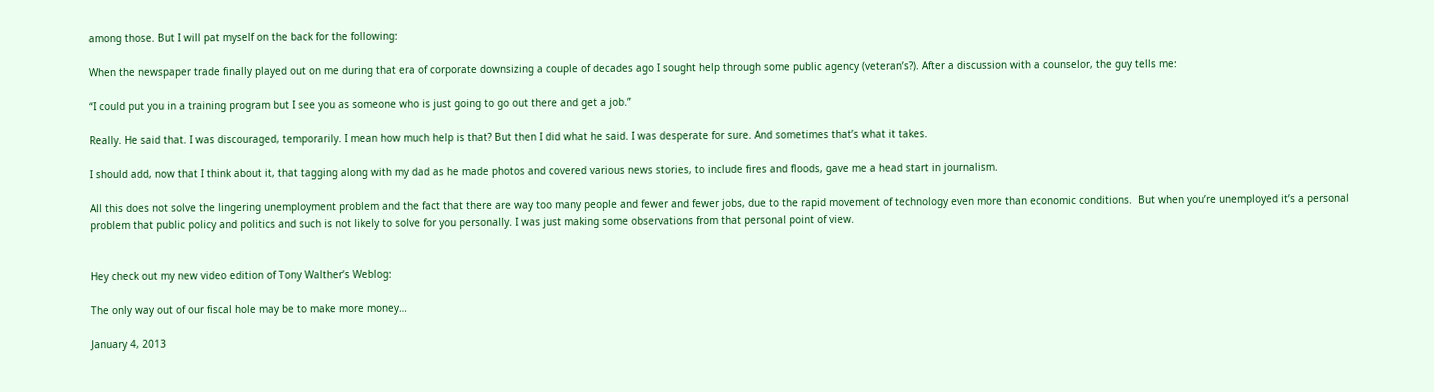among those. But I will pat myself on the back for the following:

When the newspaper trade finally played out on me during that era of corporate downsizing a couple of decades ago I sought help through some public agency (veteran’s?). After a discussion with a counselor, the guy tells me:

“I could put you in a training program but I see you as someone who is just going to go out there and get a job.”

Really. He said that. I was discouraged, temporarily. I mean how much help is that? But then I did what he said. I was desperate for sure. And sometimes that’s what it takes.

I should add, now that I think about it, that tagging along with my dad as he made photos and covered various news stories, to include fires and floods, gave me a head start in journalism.

All this does not solve the lingering unemployment problem and the fact that there are way too many people and fewer and fewer jobs, due to the rapid movement of technology even more than economic conditions.  But when you’re unemployed it’s a personal problem that public policy and politics and such is not likely to solve for you personally. I was just making some observations from that personal point of view.


Hey check out my new video edition of Tony Walther’s Weblog:

The only way out of our fiscal hole may be to make more money…

January 4, 2013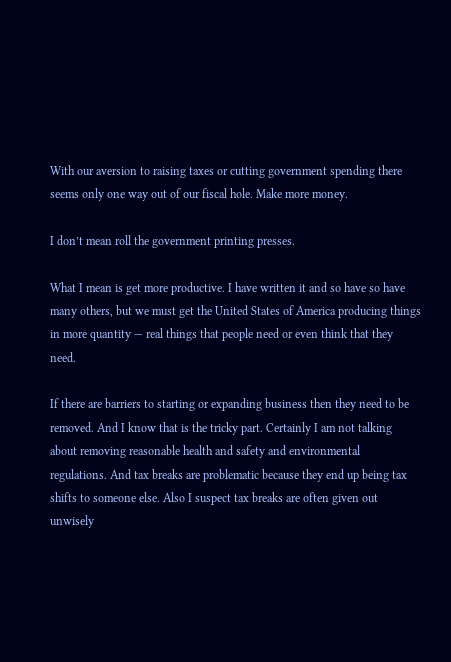With our aversion to raising taxes or cutting government spending there seems only one way out of our fiscal hole. Make more money.

I don’t mean roll the government printing presses.

What I mean is get more productive. I have written it and so have so have many others, but we must get the United States of America producing things in more quantity — real things that people need or even think that they need.

If there are barriers to starting or expanding business then they need to be removed. And I know that is the tricky part. Certainly I am not talking about removing reasonable health and safety and environmental  regulations. And tax breaks are problematic because they end up being tax shifts to someone else. Also I suspect tax breaks are often given out unwisely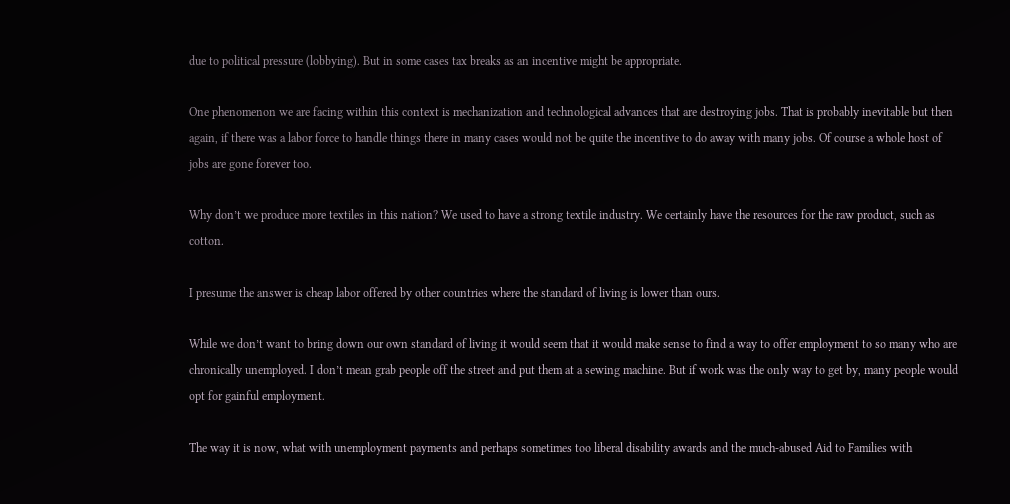due to political pressure (lobbying). But in some cases tax breaks as an incentive might be appropriate.

One phenomenon we are facing within this context is mechanization and technological advances that are destroying jobs. That is probably inevitable but then again, if there was a labor force to handle things there in many cases would not be quite the incentive to do away with many jobs. Of course a whole host of jobs are gone forever too.

Why don’t we produce more textiles in this nation? We used to have a strong textile industry. We certainly have the resources for the raw product, such as cotton.

I presume the answer is cheap labor offered by other countries where the standard of living is lower than ours.

While we don’t want to bring down our own standard of living it would seem that it would make sense to find a way to offer employment to so many who are chronically unemployed. I don’t mean grab people off the street and put them at a sewing machine. But if work was the only way to get by, many people would opt for gainful employment.

The way it is now, what with unemployment payments and perhaps sometimes too liberal disability awards and the much-abused Aid to Families with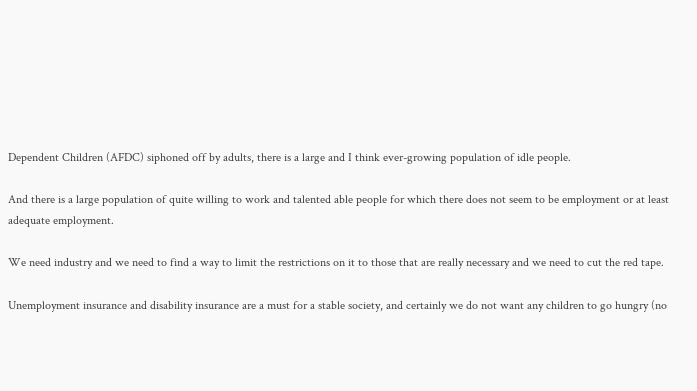Dependent Children (AFDC) siphoned off by adults, there is a large and I think ever-growing population of idle people.

And there is a large population of quite willing to work and talented able people for which there does not seem to be employment or at least adequate employment.

We need industry and we need to find a way to limit the restrictions on it to those that are really necessary and we need to cut the red tape.

Unemployment insurance and disability insurance are a must for a stable society, and certainly we do not want any children to go hungry (no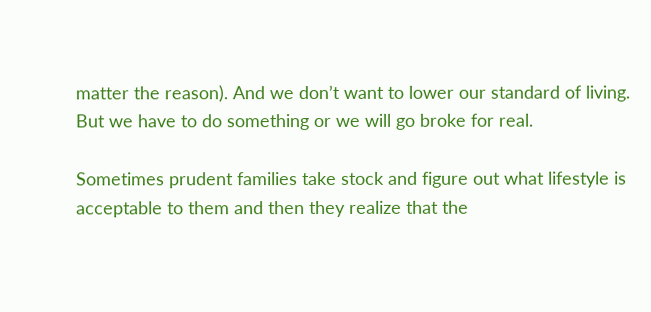matter the reason). And we don’t want to lower our standard of living. But we have to do something or we will go broke for real.

Sometimes prudent families take stock and figure out what lifestyle is acceptable to them and then they realize that the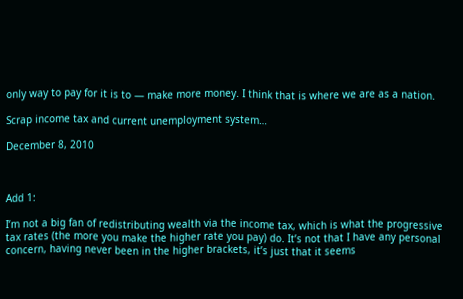only way to pay for it is to — make more money. I think that is where we are as a nation.

Scrap income tax and current unemployment system…

December 8, 2010



Add 1:

I’m not a big fan of redistributing wealth via the income tax, which is what the progressive tax rates (the more you make the higher rate you pay) do. It’s not that I have any personal concern, having never been in the higher brackets, it’s just that it seems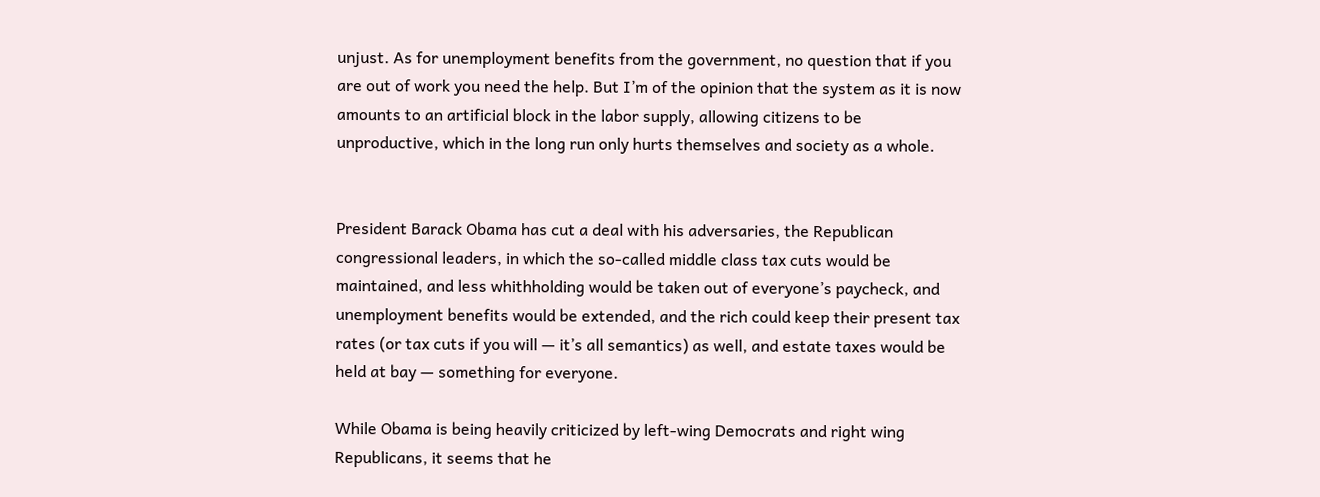unjust. As for unemployment benefits from the government, no question that if you are out of work you need the help. But I’m of the opinion that the system as it is now amounts to an artificial block in the labor supply, allowing citizens to be unproductive, which in the long run only hurts themselves and society as a whole.


President Barack Obama has cut a deal with his adversaries, the Republican congressional leaders, in which the so-called middle class tax cuts would be maintained, and less whithholding would be taken out of everyone’s paycheck, and unemployment benefits would be extended, and the rich could keep their present tax rates (or tax cuts if you will — it’s all semantics) as well, and estate taxes would be held at bay — something for everyone.

While Obama is being heavily criticized by left-wing Democrats and right wing Republicans, it seems that he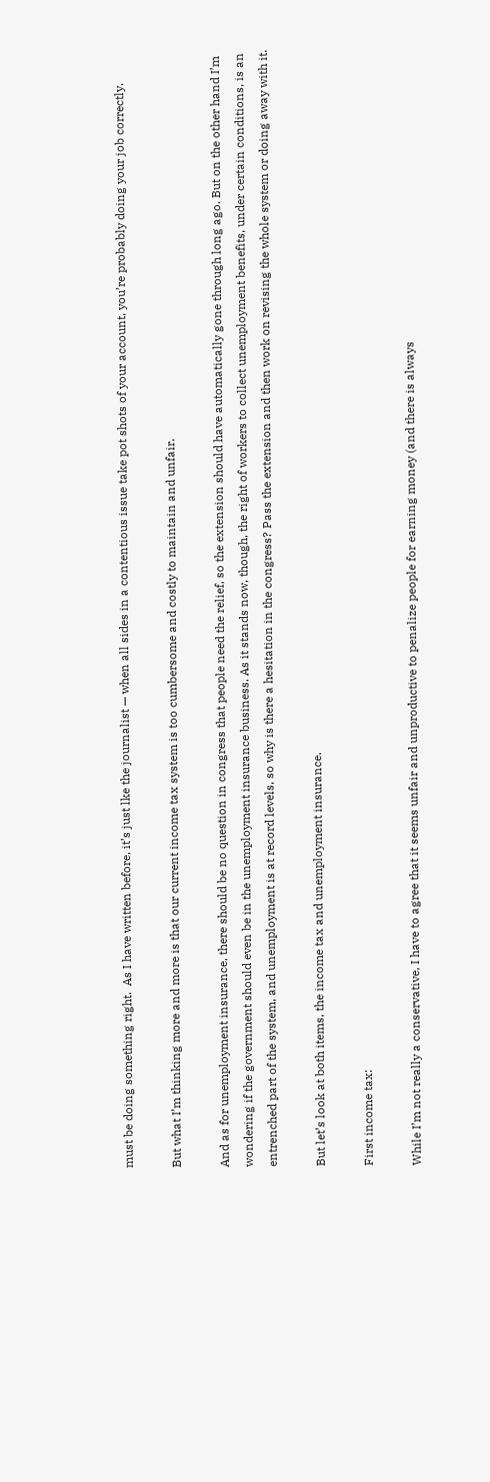must be doing something right.  As I have written before, it’s just lke the journalist — when all sides in a contentious issue take pot shots of your account, you’re probably doing your job correctly.

But what I’m thinking more and more is that our current income tax system is too cumbersome and costly to maintain and unfair.

And as for unemployment insurance, there should be no question in congress that people need the relief, so the extension should have automatically gone through long ago. But on the other hand I’m wondering if the government should even be in the unemployment insurance business. As it stands now, though, the right of workers to collect unemployment benefits, under certain conditions, is an entrenched part of the system, and unemployment is at record levels, so why is there a hesitation in the congress? Pass the extension and then work on revising the whole system or doing away with it.

But let’s look at both items, the income tax and unemployment insurance.

First income tax:

While I’m not really a conservative, I have to agree that it seems unfair and unproductive to penalize people for earning money (and there is always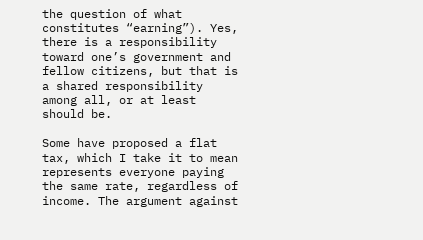the question of what constitutes “earning”). Yes, there is a responsibility toward one’s government and fellow citizens, but that is a shared responsibility among all, or at least should be.

Some have proposed a flat tax, which I take it to mean represents everyone paying the same rate, regardless of income. The argument against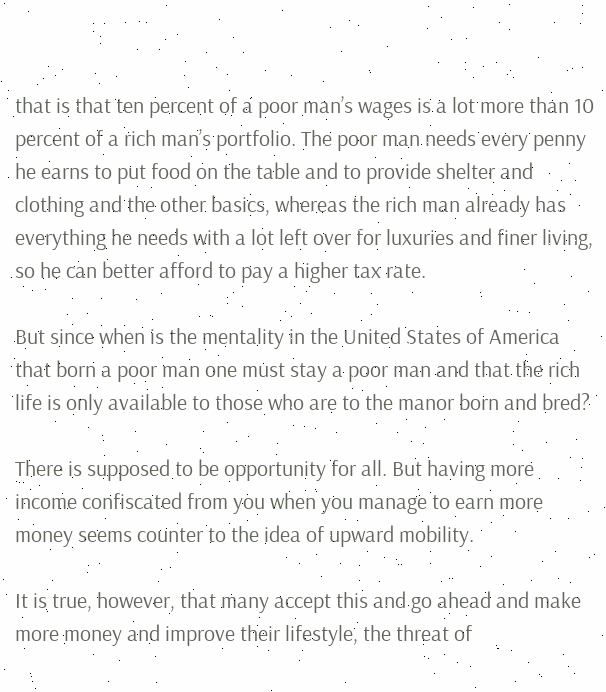that is that ten percent of a poor man’s wages is a lot more than 10 percent of a rich man’s portfolio. The poor man needs every penny he earns to put food on the table and to provide shelter and clothing and the other basics, whereas the rich man already has everything he needs with a lot left over for luxuries and finer living, so he can better afford to pay a higher tax rate.

But since when is the mentality in the United States of America that born a poor man one must stay a poor man and that the rich life is only available to those who are to the manor born and bred?

There is supposed to be opportunity for all. But having more income confiscated from you when you manage to earn more money seems counter to the idea of upward mobility.

It is true, however, that many accept this and go ahead and make more money and improve their lifestyle, the threat of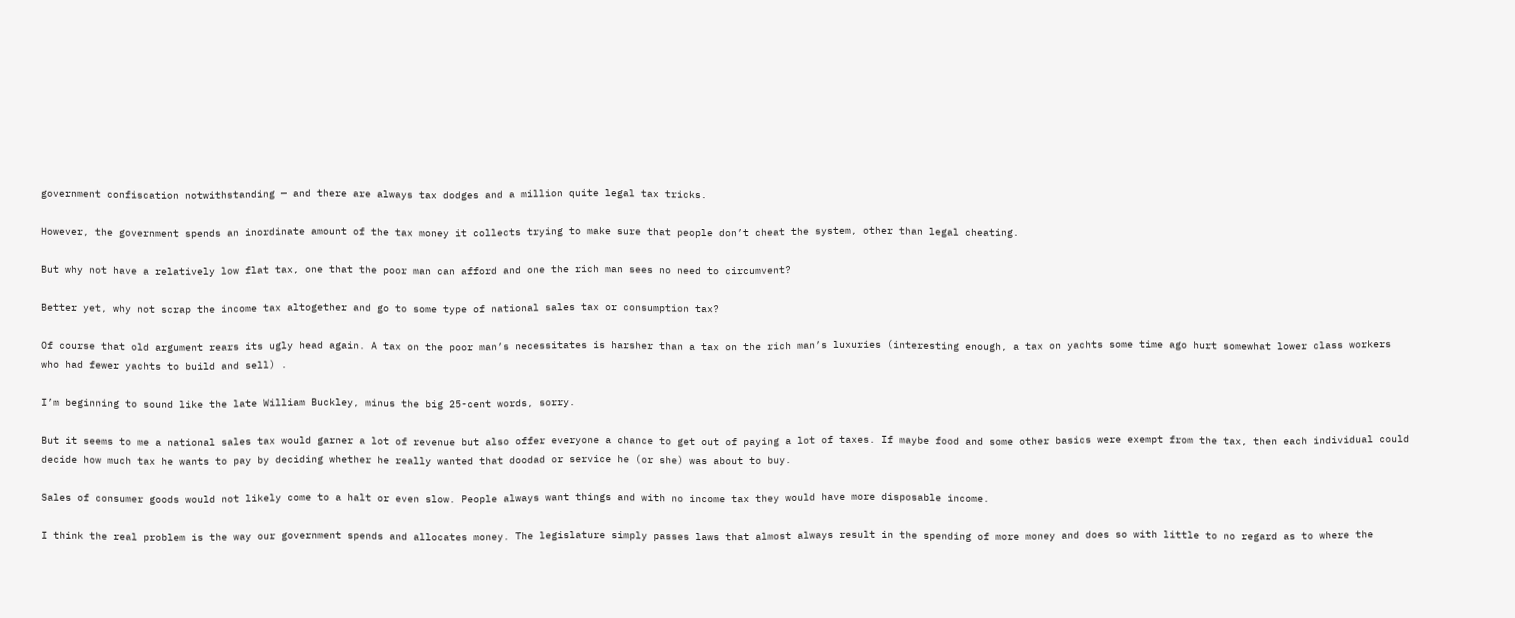government confiscation notwithstanding — and there are always tax dodges and a million quite legal tax tricks.

However, the government spends an inordinate amount of the tax money it collects trying to make sure that people don’t cheat the system, other than legal cheating.

But why not have a relatively low flat tax, one that the poor man can afford and one the rich man sees no need to circumvent?

Better yet, why not scrap the income tax altogether and go to some type of national sales tax or consumption tax?

Of course that old argument rears its ugly head again. A tax on the poor man’s necessitates is harsher than a tax on the rich man’s luxuries (interesting enough, a tax on yachts some time ago hurt somewhat lower class workers who had fewer yachts to build and sell) .

I’m beginning to sound like the late William Buckley, minus the big 25-cent words, sorry.

But it seems to me a national sales tax would garner a lot of revenue but also offer everyone a chance to get out of paying a lot of taxes. If maybe food and some other basics were exempt from the tax, then each individual could decide how much tax he wants to pay by deciding whether he really wanted that doodad or service he (or she) was about to buy.

Sales of consumer goods would not likely come to a halt or even slow. People always want things and with no income tax they would have more disposable income.

I think the real problem is the way our government spends and allocates money. The legislature simply passes laws that almost always result in the spending of more money and does so with little to no regard as to where the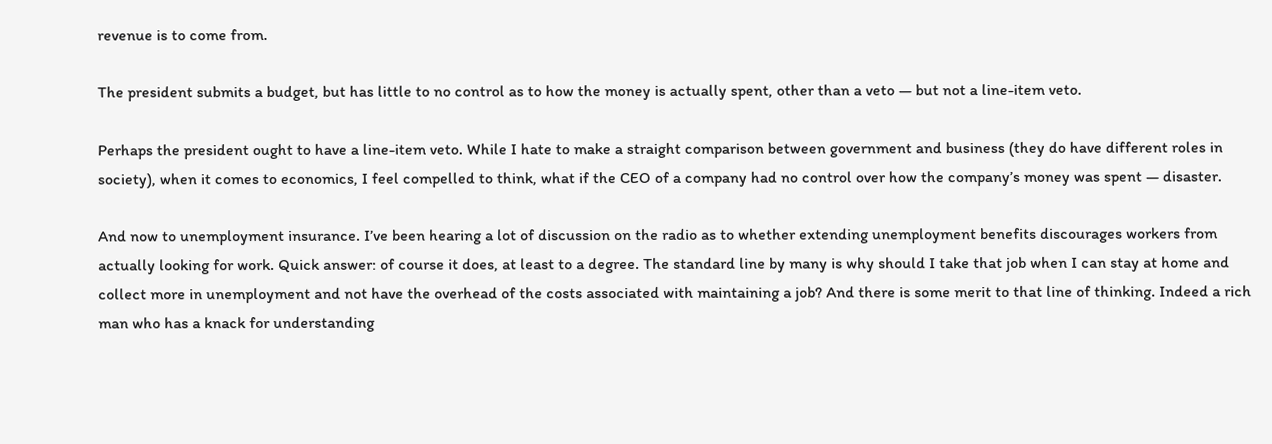revenue is to come from.

The president submits a budget, but has little to no control as to how the money is actually spent, other than a veto — but not a line-item veto.

Perhaps the president ought to have a line-item veto. While I hate to make a straight comparison between government and business (they do have different roles in society), when it comes to economics, I feel compelled to think, what if the CEO of a company had no control over how the company’s money was spent — disaster.

And now to unemployment insurance. I’ve been hearing a lot of discussion on the radio as to whether extending unemployment benefits discourages workers from actually looking for work. Quick answer: of course it does, at least to a degree. The standard line by many is why should I take that job when I can stay at home and collect more in unemployment and not have the overhead of the costs associated with maintaining a job? And there is some merit to that line of thinking. Indeed a rich man who has a knack for understanding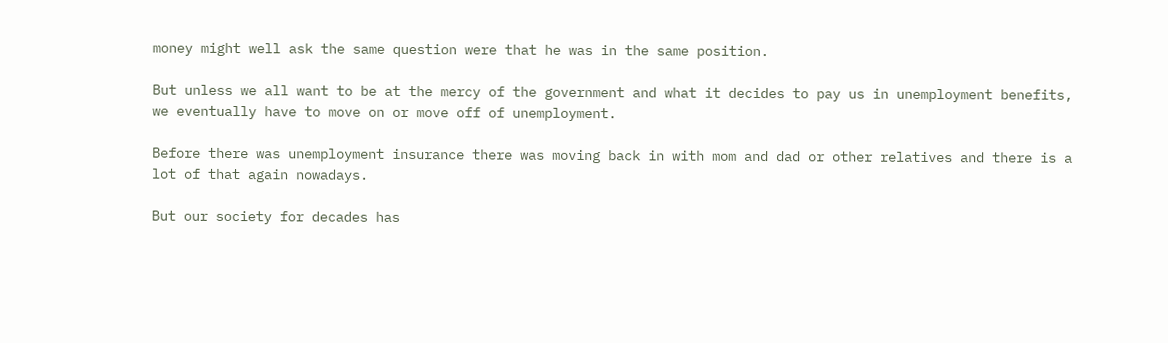money might well ask the same question were that he was in the same position.

But unless we all want to be at the mercy of the government and what it decides to pay us in unemployment benefits, we eventually have to move on or move off of unemployment.

Before there was unemployment insurance there was moving back in with mom and dad or other relatives and there is a lot of that again nowadays.

But our society for decades has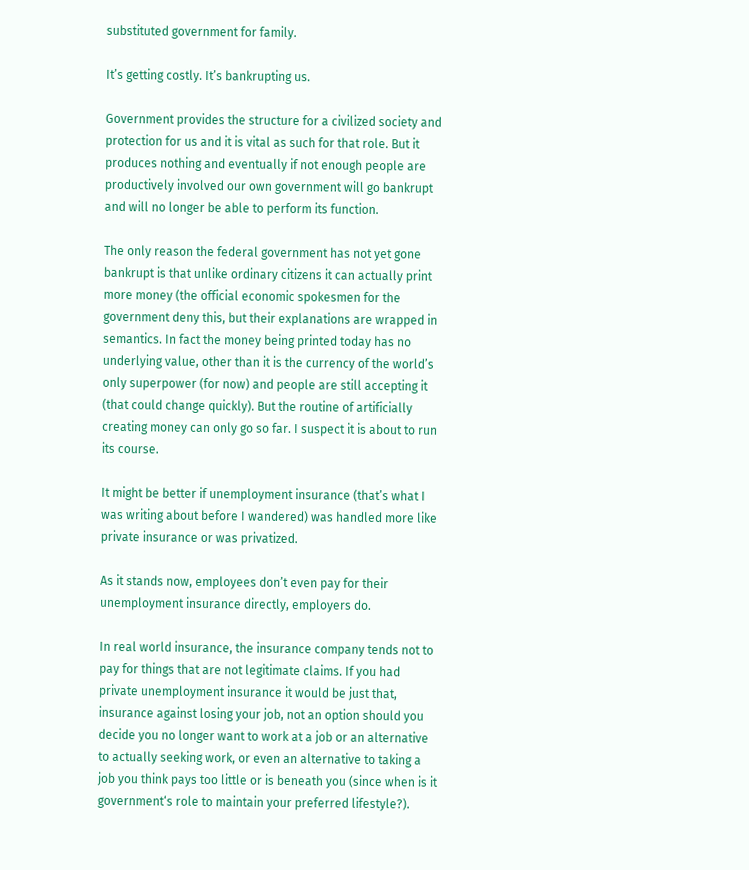substituted government for family.

It’s getting costly. It’s bankrupting us.

Government provides the structure for a civilized society and protection for us and it is vital as such for that role. But it produces nothing and eventually if not enough people are productively involved our own government will go bankrupt and will no longer be able to perform its function.

The only reason the federal government has not yet gone bankrupt is that unlike ordinary citizens it can actually print more money (the official economic spokesmen for the government deny this, but their explanations are wrapped in semantics. In fact the money being printed today has no underlying value, other than it is the currency of the world’s only superpower (for now) and people are still accepting it (that could change quickly). But the routine of artificially creating money can only go so far. I suspect it is about to run its course.

It might be better if unemployment insurance (that’s what I was writing about before I wandered) was handled more like private insurance or was privatized.

As it stands now, employees don’t even pay for their unemployment insurance directly, employers do.

In real world insurance, the insurance company tends not to pay for things that are not legitimate claims. If you had private unemployment insurance it would be just that, insurance against losing your job, not an option should you decide you no longer want to work at a job or an alternative to actually seeking work, or even an alternative to taking a job you think pays too little or is beneath you (since when is it government‘s role to maintain your preferred lifestyle?).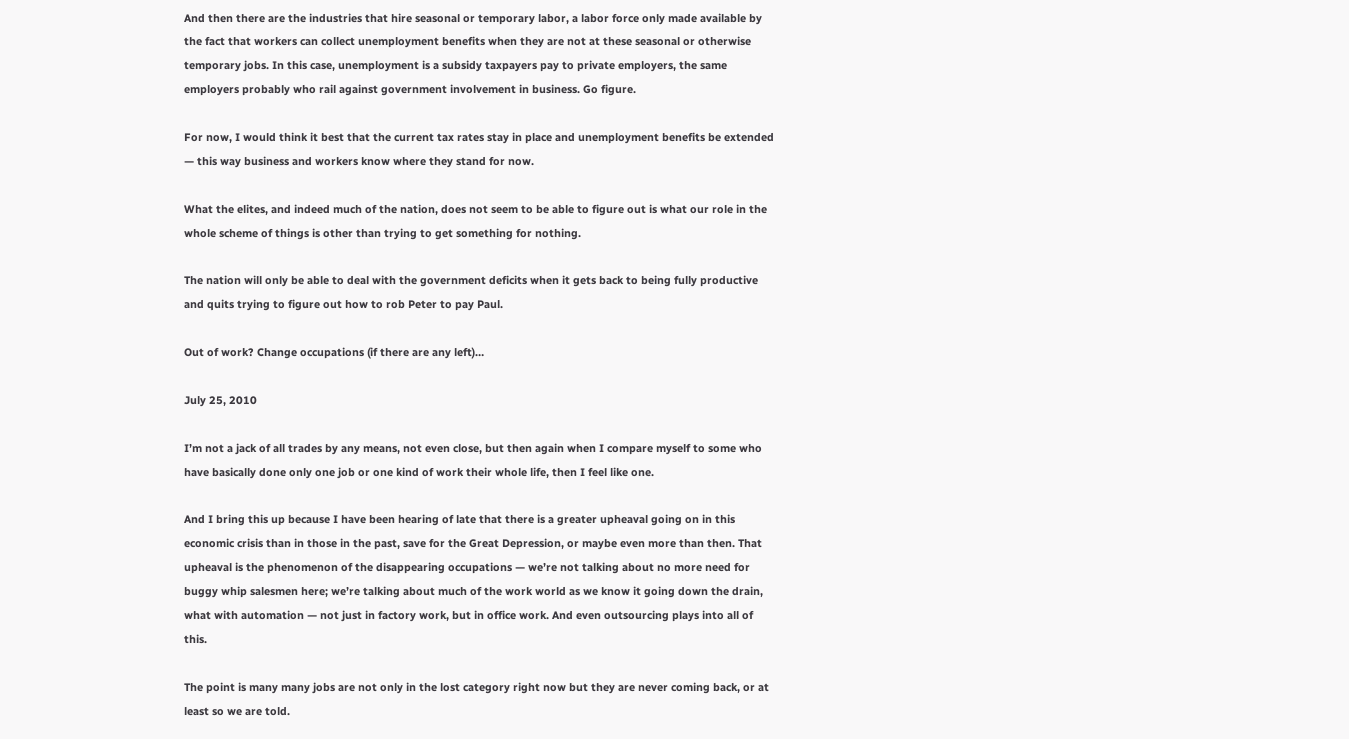And then there are the industries that hire seasonal or temporary labor, a labor force only made available by the fact that workers can collect unemployment benefits when they are not at these seasonal or otherwise temporary jobs. In this case, unemployment is a subsidy taxpayers pay to private employers, the same employers probably who rail against government involvement in business. Go figure.

For now, I would think it best that the current tax rates stay in place and unemployment benefits be extended — this way business and workers know where they stand for now.

What the elites, and indeed much of the nation, does not seem to be able to figure out is what our role in the whole scheme of things is other than trying to get something for nothing.

The nation will only be able to deal with the government deficits when it gets back to being fully productive and quits trying to figure out how to rob Peter to pay Paul.

Out of work? Change occupations (if there are any left)…

July 25, 2010

I’m not a jack of all trades by any means, not even close, but then again when I compare myself to some who have basically done only one job or one kind of work their whole life, then I feel like one.

And I bring this up because I have been hearing of late that there is a greater upheaval going on in this economic crisis than in those in the past, save for the Great Depression, or maybe even more than then. That upheaval is the phenomenon of the disappearing occupations — we’re not talking about no more need for buggy whip salesmen here; we’re talking about much of the work world as we know it going down the drain, what with automation — not just in factory work, but in office work. And even outsourcing plays into all of this.

The point is many many jobs are not only in the lost category right now but they are never coming back, or at least so we are told.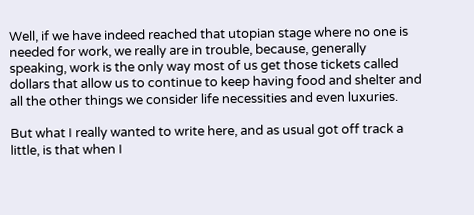Well, if we have indeed reached that utopian stage where no one is needed for work, we really are in trouble, because, generally speaking, work is the only way most of us get those tickets called dollars that allow us to continue to keep having food and shelter and all the other things we consider life necessities and even luxuries.

But what I really wanted to write here, and as usual got off track a little, is that when I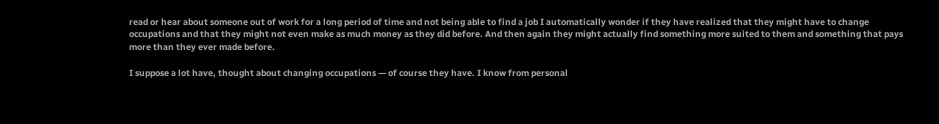read or hear about someone out of work for a long period of time and not being able to find a job I automatically wonder if they have realized that they might have to change occupations and that they might not even make as much money as they did before. And then again they might actually find something more suited to them and something that pays more than they ever made before.

I suppose a lot have, thought about changing occupations — of course they have. I know from personal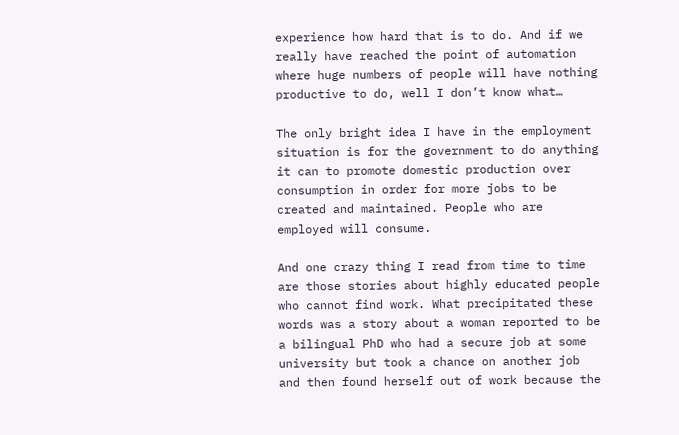experience how hard that is to do. And if we really have reached the point of automation where huge numbers of people will have nothing productive to do, well I don’t know what…

The only bright idea I have in the employment situation is for the government to do anything it can to promote domestic production over consumption in order for more jobs to be created and maintained. People who are employed will consume.

And one crazy thing I read from time to time are those stories about highly educated people who cannot find work. What precipitated these words was a story about a woman reported to be a bilingual PhD who had a secure job at some university but took a chance on another job and then found herself out of work because the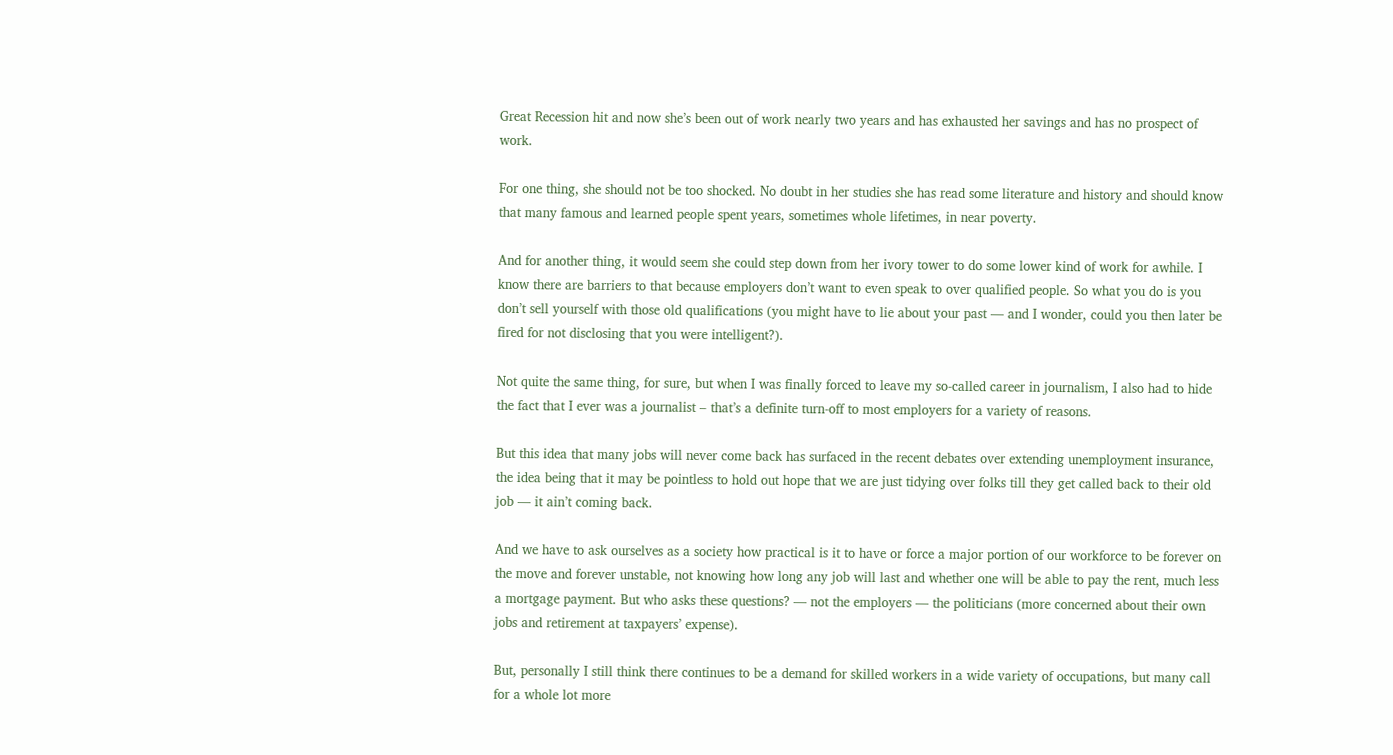Great Recession hit and now she’s been out of work nearly two years and has exhausted her savings and has no prospect of work.

For one thing, she should not be too shocked. No doubt in her studies she has read some literature and history and should know that many famous and learned people spent years, sometimes whole lifetimes, in near poverty.

And for another thing, it would seem she could step down from her ivory tower to do some lower kind of work for awhile. I know there are barriers to that because employers don’t want to even speak to over qualified people. So what you do is you don’t sell yourself with those old qualifications (you might have to lie about your past — and I wonder, could you then later be fired for not disclosing that you were intelligent?).

Not quite the same thing, for sure, but when I was finally forced to leave my so-called career in journalism, I also had to hide the fact that I ever was a journalist – that’s a definite turn-off to most employers for a variety of reasons.

But this idea that many jobs will never come back has surfaced in the recent debates over extending unemployment insurance, the idea being that it may be pointless to hold out hope that we are just tidying over folks till they get called back to their old job — it ain’t coming back.

And we have to ask ourselves as a society how practical is it to have or force a major portion of our workforce to be forever on the move and forever unstable, not knowing how long any job will last and whether one will be able to pay the rent, much less a mortgage payment. But who asks these questions? — not the employers — the politicians (more concerned about their own jobs and retirement at taxpayers’ expense).

But, personally I still think there continues to be a demand for skilled workers in a wide variety of occupations, but many call for a whole lot more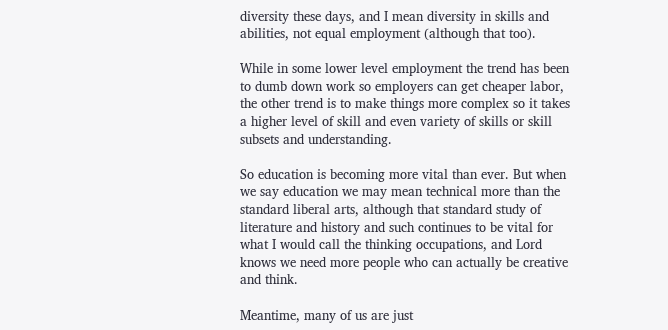diversity these days, and I mean diversity in skills and abilities, not equal employment (although that too).

While in some lower level employment the trend has been to dumb down work so employers can get cheaper labor, the other trend is to make things more complex so it takes a higher level of skill and even variety of skills or skill subsets and understanding.

So education is becoming more vital than ever. But when we say education we may mean technical more than the standard liberal arts, although that standard study of literature and history and such continues to be vital for what I would call the thinking occupations, and Lord knows we need more people who can actually be creative and think.

Meantime, many of us are just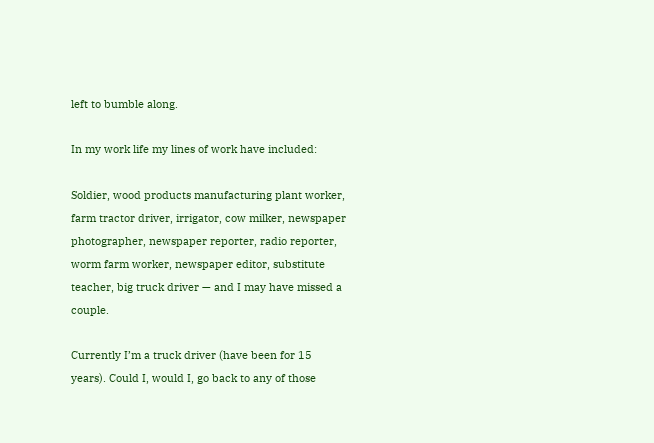left to bumble along.

In my work life my lines of work have included:

Soldier, wood products manufacturing plant worker, farm tractor driver, irrigator, cow milker, newspaper photographer, newspaper reporter, radio reporter, worm farm worker, newspaper editor, substitute teacher, big truck driver — and I may have missed a couple.

Currently I’m a truck driver (have been for 15 years). Could I, would I, go back to any of those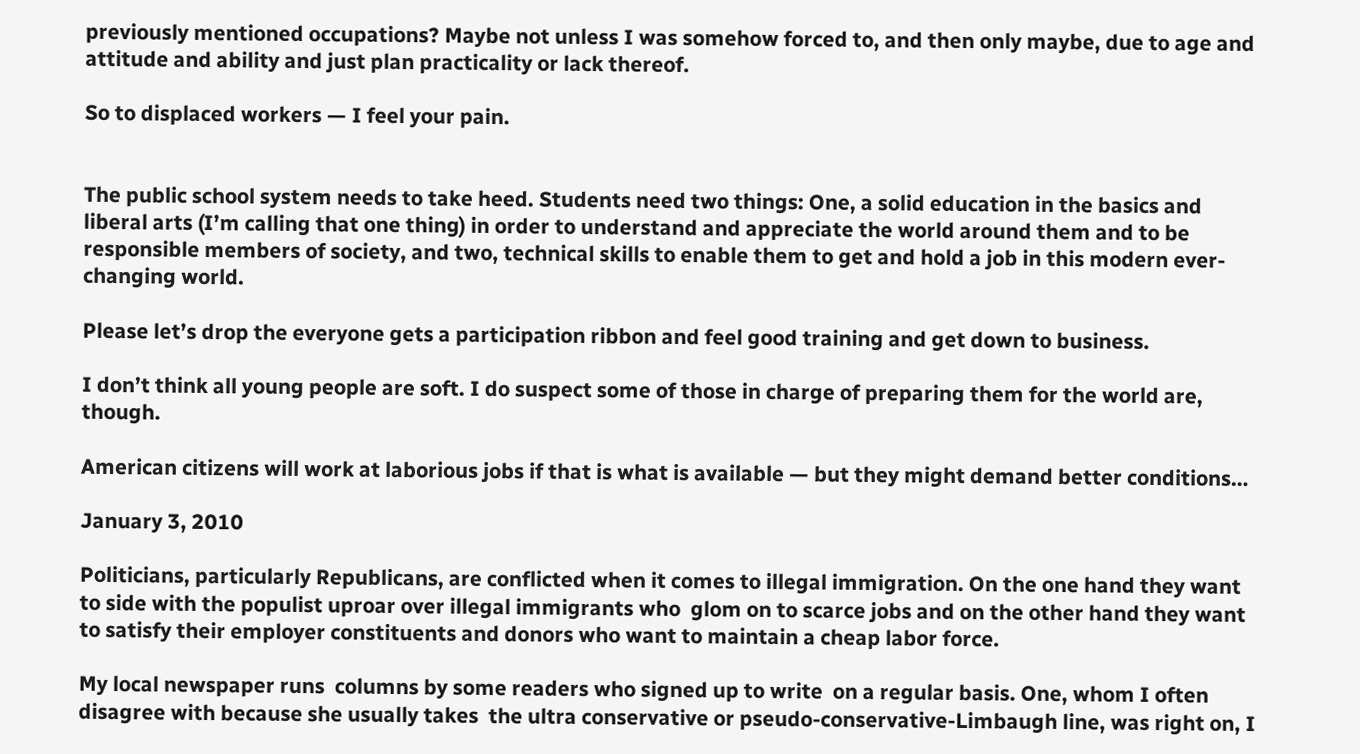previously mentioned occupations? Maybe not unless I was somehow forced to, and then only maybe, due to age and attitude and ability and just plan practicality or lack thereof.

So to displaced workers — I feel your pain.


The public school system needs to take heed. Students need two things: One, a solid education in the basics and liberal arts (I’m calling that one thing) in order to understand and appreciate the world around them and to be responsible members of society, and two, technical skills to enable them to get and hold a job in this modern ever-changing world.

Please let’s drop the everyone gets a participation ribbon and feel good training and get down to business.

I don’t think all young people are soft. I do suspect some of those in charge of preparing them for the world are, though.

American citizens will work at laborious jobs if that is what is available — but they might demand better conditions…

January 3, 2010

Politicians, particularly Republicans, are conflicted when it comes to illegal immigration. On the one hand they want to side with the populist uproar over illegal immigrants who  glom on to scarce jobs and on the other hand they want to satisfy their employer constituents and donors who want to maintain a cheap labor force.

My local newspaper runs  columns by some readers who signed up to write  on a regular basis. One, whom I often disagree with because she usually takes  the ultra conservative or pseudo-conservative-Limbaugh line, was right on, I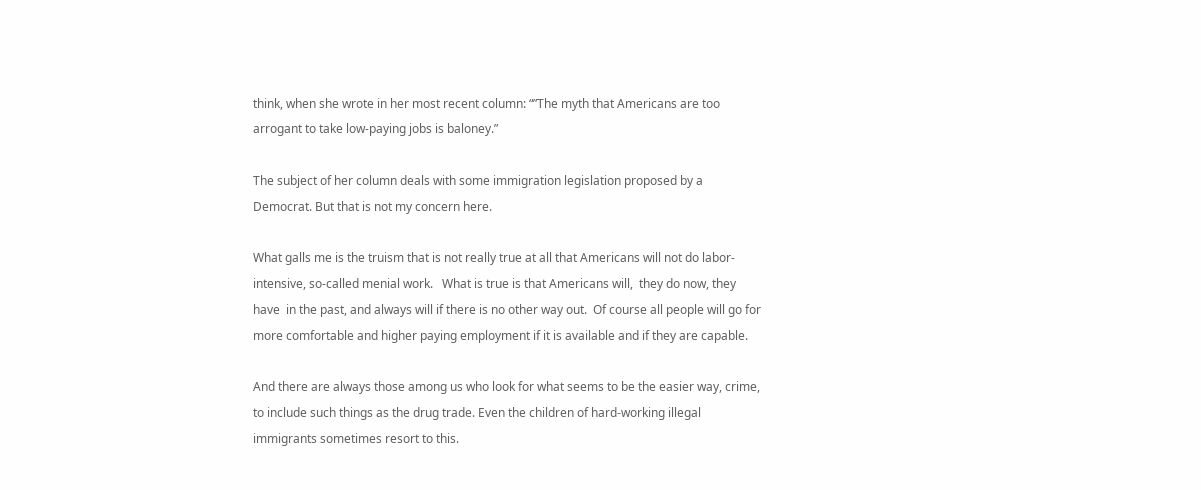think, when she wrote in her most recent column: “”The myth that Americans are too arrogant to take low-paying jobs is baloney.”

The subject of her column deals with some immigration legislation proposed by a Democrat. But that is not my concern here.

What galls me is the truism that is not really true at all that Americans will not do labor-intensive, so-called menial work.   What is true is that Americans will,  they do now, they have  in the past, and always will if there is no other way out.  Of course all people will go for more comfortable and higher paying employment if it is available and if they are capable.

And there are always those among us who look for what seems to be the easier way, crime, to include such things as the drug trade. Even the children of hard-working illegal immigrants sometimes resort to this.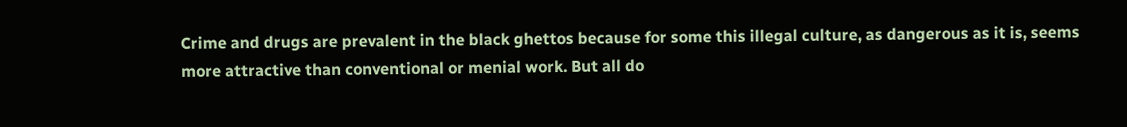Crime and drugs are prevalent in the black ghettos because for some this illegal culture, as dangerous as it is, seems more attractive than conventional or menial work. But all do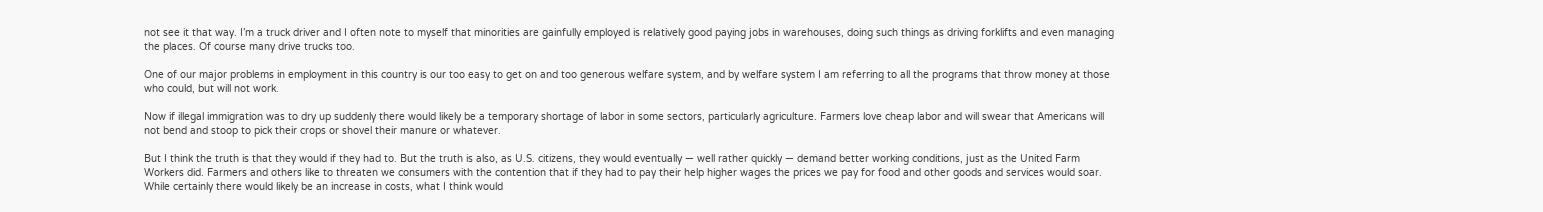not see it that way. I’m a truck driver and I often note to myself that minorities are gainfully employed is relatively good paying jobs in warehouses, doing such things as driving forklifts and even managing the places. Of course many drive trucks too.

One of our major problems in employment in this country is our too easy to get on and too generous welfare system, and by welfare system I am referring to all the programs that throw money at those who could, but will not work.

Now if illegal immigration was to dry up suddenly there would likely be a temporary shortage of labor in some sectors, particularly agriculture. Farmers love cheap labor and will swear that Americans will not bend and stoop to pick their crops or shovel their manure or whatever.

But I think the truth is that they would if they had to. But the truth is also, as U.S. citizens, they would eventually — well rather quickly — demand better working conditions, just as the United Farm Workers did. Farmers and others like to threaten we consumers with the contention that if they had to pay their help higher wages the prices we pay for food and other goods and services would soar. While certainly there would likely be an increase in costs, what I think would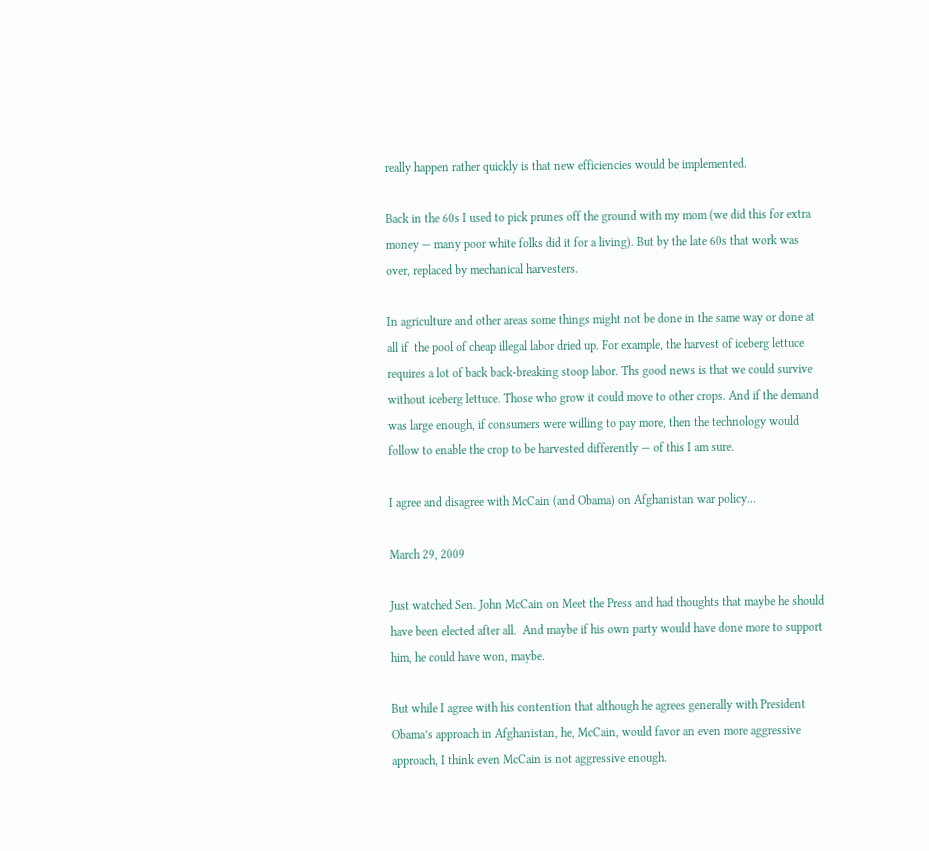really happen rather quickly is that new efficiencies would be implemented.

Back in the 60s I used to pick prunes off the ground with my mom (we did this for extra money — many poor white folks did it for a living). But by the late 60s that work was over, replaced by mechanical harvesters.

In agriculture and other areas some things might not be done in the same way or done at all if  the pool of cheap illegal labor dried up. For example, the harvest of iceberg lettuce requires a lot of back back-breaking stoop labor. Ths good news is that we could survive without iceberg lettuce. Those who grow it could move to other crops. And if the demand was large enough, if consumers were willing to pay more, then the technology would follow to enable the crop to be harvested differently — of this I am sure.

I agree and disagree with McCain (and Obama) on Afghanistan war policy…

March 29, 2009

Just watched Sen. John McCain on Meet the Press and had thoughts that maybe he should have been elected after all.  And maybe if his own party would have done more to support him, he could have won, maybe.

But while I agree with his contention that although he agrees generally with President Obama’s approach in Afghanistan, he, McCain, would favor an even more aggressive approach, I think even McCain is not aggressive enough.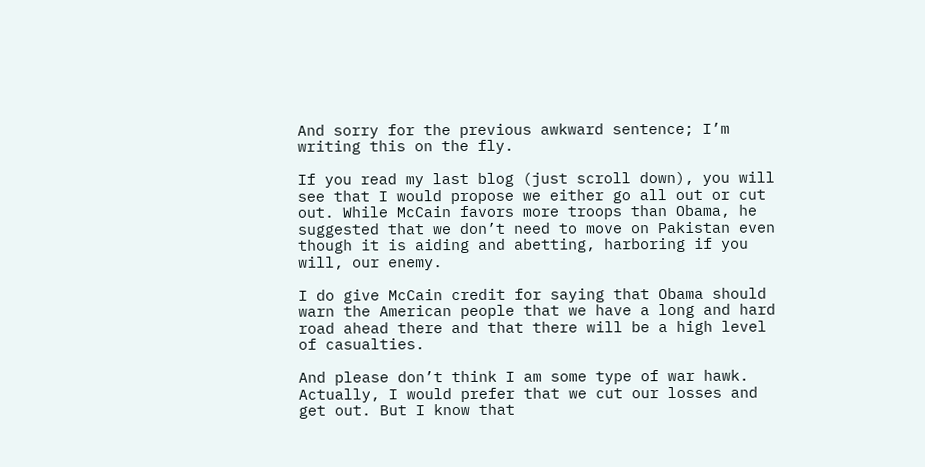And sorry for the previous awkward sentence; I’m writing this on the fly.

If you read my last blog (just scroll down), you will see that I would propose we either go all out or cut out. While McCain favors more troops than Obama, he suggested that we don’t need to move on Pakistan even though it is aiding and abetting, harboring if you will, our enemy.

I do give McCain credit for saying that Obama should warn the American people that we have a long and hard road ahead there and that there will be a high level of casualties.

And please don’t think I am some type of war hawk. Actually, I would prefer that we cut our losses and get out. But I know that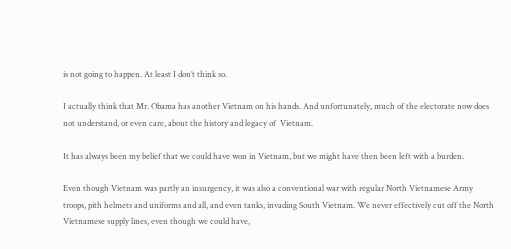is not going to happen. At least I don’t think so.

I actually think that Mr. Obama has another Vietnam on his hands. And unfortunately, much of the electorate now does not understand, or even care, about the history and legacy of  Vietnam.

It has always been my belief that we could have won in Vietnam, but we might have then been left with a burden.

Even though Vietnam was partly an insurgency, it was also a conventional war with regular North Vietnamese Army troops, pith helmets and uniforms and all, and even tanks, invading South Vietnam. We never effectively cut off the North Vietnamese supply lines, even though we could have,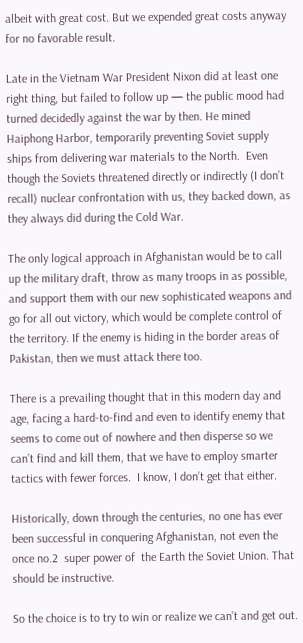albeit with great cost. But we expended great costs anyway for no favorable result.

Late in the Vietnam War President Nixon did at least one right thing, but failed to follow up — the public mood had turned decidedly against the war by then. He mined Haiphong Harbor, temporarily preventing Soviet supply ships from delivering war materials to the North.  Even though the Soviets threatened directly or indirectly (I don’t recall) nuclear confrontation with us, they backed down, as they always did during the Cold War.

The only logical approach in Afghanistan would be to call up the military draft, throw as many troops in as possible, and support them with our new sophisticated weapons and go for all out victory, which would be complete control of the territory. If the enemy is hiding in the border areas of Pakistan, then we must attack there too.

There is a prevailing thought that in this modern day and age, facing a hard-to-find and even to identify enemy that seems to come out of nowhere and then disperse so we can’t find and kill them, that we have to employ smarter tactics with fewer forces.  I know, I don’t get that either.

Historically, down through the centuries, no one has ever been successful in conquering Afghanistan, not even the once no.2  super power of  the Earth the Soviet Union. That should be instructive.

So the choice is to try to win or realize we can’t and get out.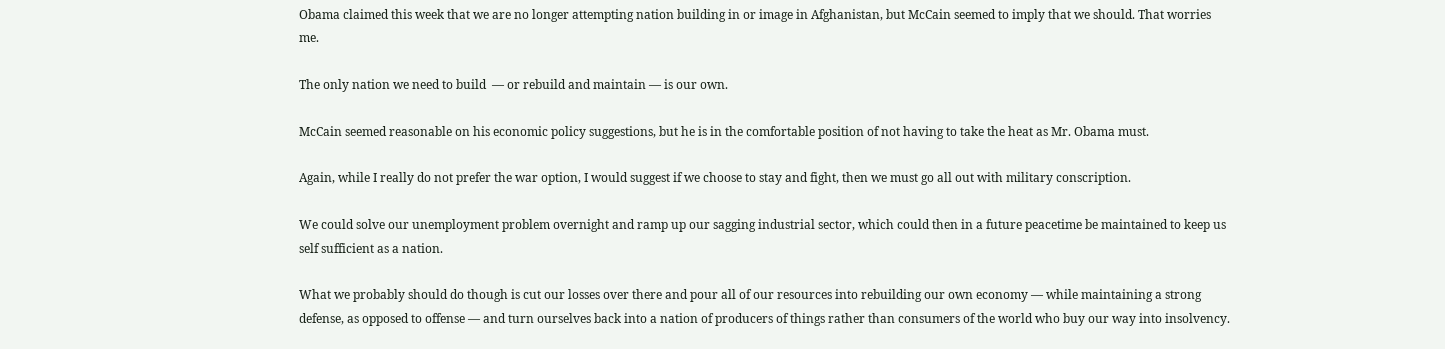Obama claimed this week that we are no longer attempting nation building in or image in Afghanistan, but McCain seemed to imply that we should. That worries me.

The only nation we need to build  — or rebuild and maintain — is our own.

McCain seemed reasonable on his economic policy suggestions, but he is in the comfortable position of not having to take the heat as Mr. Obama must.

Again, while I really do not prefer the war option, I would suggest if we choose to stay and fight, then we must go all out with military conscription.

We could solve our unemployment problem overnight and ramp up our sagging industrial sector, which could then in a future peacetime be maintained to keep us self sufficient as a nation.

What we probably should do though is cut our losses over there and pour all of our resources into rebuilding our own economy — while maintaining a strong defense, as opposed to offense — and turn ourselves back into a nation of producers of things rather than consumers of the world who buy our way into insolvency.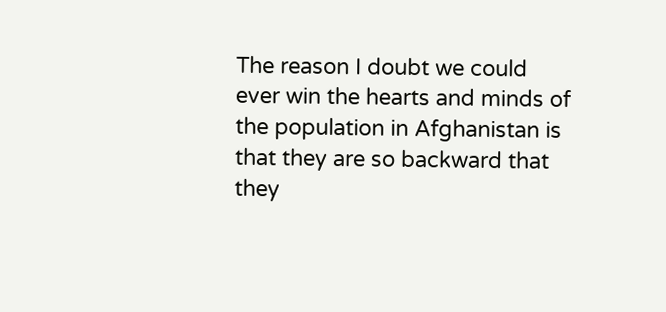The reason I doubt we could ever win the hearts and minds of the population in Afghanistan is that they are so backward that they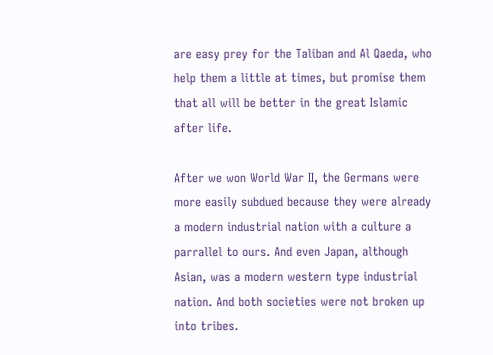are easy prey for the Taliban and Al Qaeda, who help them a little at times, but promise them that all will be better in the great Islamic after life.

After we won World War II, the Germans were more easily subdued because they were already a modern industrial nation with a culture a parrallel to ours. And even Japan, although Asian, was a modern western type industrial nation. And both societies were not broken up into tribes.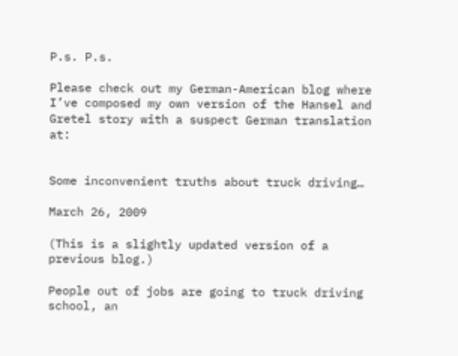P.s. P.s.

Please check out my German-American blog where I’ve composed my own version of the Hansel and Gretel story with a suspect German translation at:


Some inconvenient truths about truck driving…

March 26, 2009

(This is a slightly updated version of a previous blog.)

People out of jobs are going to truck driving school, an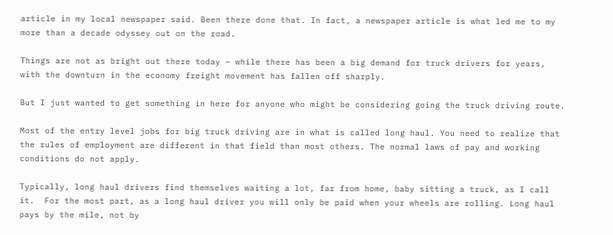article in my local newspaper said. Been there done that. In fact, a newspaper article is what led me to my more than a decade odyssey out on the road.

Things are not as bright out there today – while there has been a big demand for truck drivers for years, with the downturn in the economy freight movement has fallen off sharply.

But I just wanted to get something in here for anyone who might be considering going the truck driving route.

Most of the entry level jobs for big truck driving are in what is called long haul. You need to realize that the rules of employment are different in that field than most others. The normal laws of pay and working conditions do not apply.

Typically, long haul drivers find themselves waiting a lot, far from home, baby sitting a truck, as I call it.  For the most part, as a long haul driver you will only be paid when your wheels are rolling. Long haul pays by the mile, not by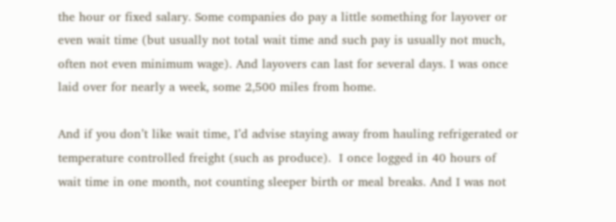the hour or fixed salary. Some companies do pay a little something for layover or even wait time (but usually not total wait time and such pay is usually not much, often not even minimum wage). And layovers can last for several days. I was once laid over for nearly a week, some 2,500 miles from home.

And if you don’t like wait time, I’d advise staying away from hauling refrigerated or temperature controlled freight (such as produce).  I once logged in 40 hours of wait time in one month, not counting sleeper birth or meal breaks. And I was not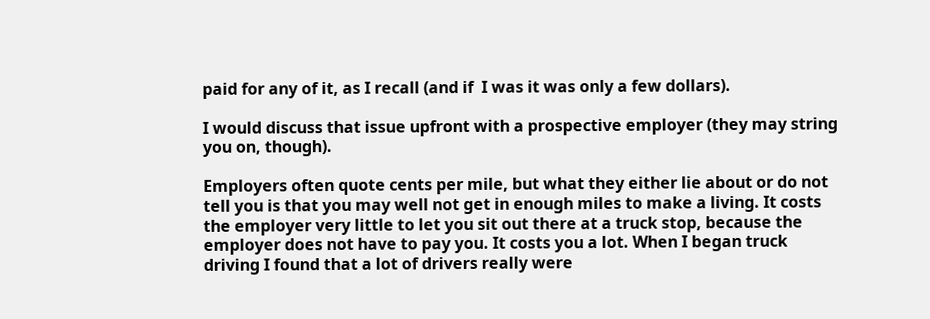paid for any of it, as I recall (and if  I was it was only a few dollars).

I would discuss that issue upfront with a prospective employer (they may string you on, though).

Employers often quote cents per mile, but what they either lie about or do not tell you is that you may well not get in enough miles to make a living. It costs the employer very little to let you sit out there at a truck stop, because the employer does not have to pay you. It costs you a lot. When I began truck driving I found that a lot of drivers really were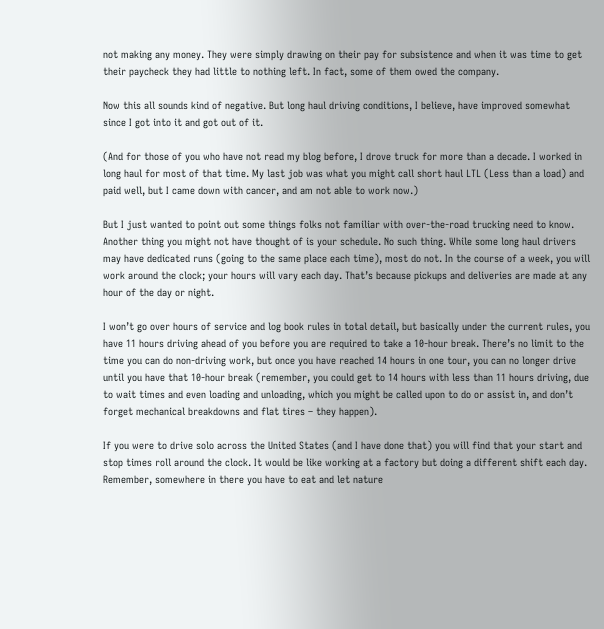not making any money. They were simply drawing on their pay for subsistence and when it was time to get their paycheck they had little to nothing left. In fact, some of them owed the company.

Now this all sounds kind of negative. But long haul driving conditions, I believe, have improved somewhat since I got into it and got out of it.

(And for those of you who have not read my blog before, I drove truck for more than a decade. I worked in long haul for most of that time. My last job was what you might call short haul LTL (Less than a load) and paid well, but I came down with cancer, and am not able to work now.)

But I just wanted to point out some things folks not familiar with over-the-road trucking need to know. Another thing you might not have thought of is your schedule. No such thing. While some long haul drivers may have dedicated runs (going to the same place each time), most do not. In the course of a week, you will work around the clock; your hours will vary each day. That’s because pickups and deliveries are made at any hour of the day or night.

I won’t go over hours of service and log book rules in total detail, but basically under the current rules, you have 11 hours driving ahead of you before you are required to take a 10-hour break. There’s no limit to the time you can do non-driving work, but once you have reached 14 hours in one tour, you can no longer drive until you have that 10-hour break (remember, you could get to 14 hours with less than 11 hours driving, due to wait times and even loading and unloading, which you might be called upon to do or assist in, and don’t forget mechanical breakdowns and flat tires – they happen).

If you were to drive solo across the United States (and I have done that) you will find that your start and stop times roll around the clock. It would be like working at a factory but doing a different shift each day. Remember, somewhere in there you have to eat and let nature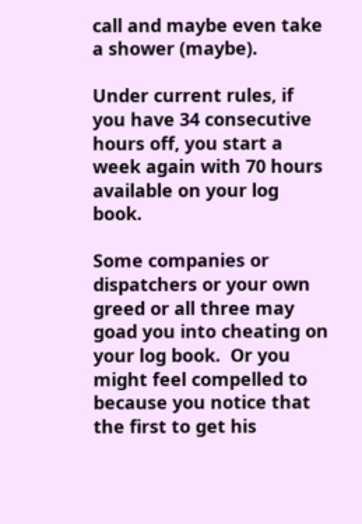call and maybe even take a shower (maybe).

Under current rules, if you have 34 consecutive hours off, you start a week again with 70 hours available on your log book.

Some companies or dispatchers or your own greed or all three may goad you into cheating on your log book.  Or you might feel compelled to because you notice that the first to get his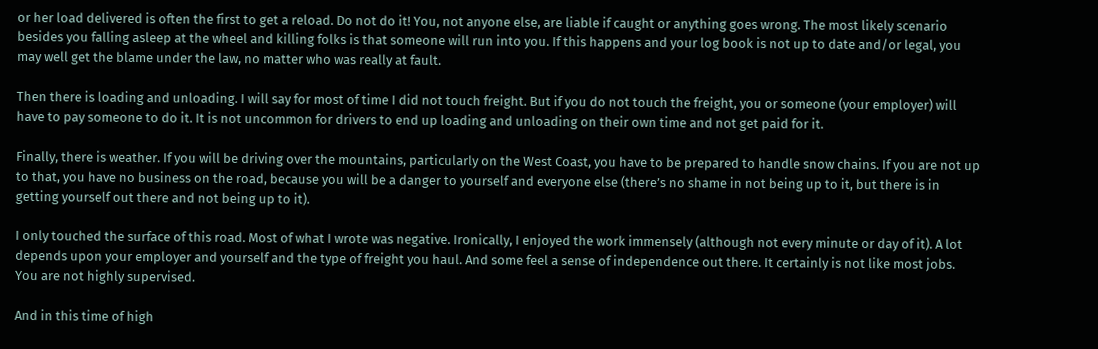or her load delivered is often the first to get a reload. Do not do it! You, not anyone else, are liable if caught or anything goes wrong. The most likely scenario besides you falling asleep at the wheel and killing folks is that someone will run into you. If this happens and your log book is not up to date and/or legal, you may well get the blame under the law, no matter who was really at fault.

Then there is loading and unloading. I will say for most of time I did not touch freight. But if you do not touch the freight, you or someone (your employer) will have to pay someone to do it. It is not uncommon for drivers to end up loading and unloading on their own time and not get paid for it.

Finally, there is weather. If you will be driving over the mountains, particularly on the West Coast, you have to be prepared to handle snow chains. If you are not up to that, you have no business on the road, because you will be a danger to yourself and everyone else (there’s no shame in not being up to it, but there is in getting yourself out there and not being up to it).

I only touched the surface of this road. Most of what I wrote was negative. Ironically, I enjoyed the work immensely (although not every minute or day of it). A lot depends upon your employer and yourself and the type of freight you haul. And some feel a sense of independence out there. It certainly is not like most jobs. You are not highly supervised.

And in this time of high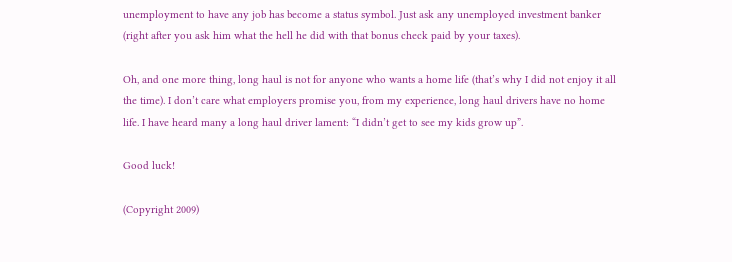unemployment to have any job has become a status symbol. Just ask any unemployed investment banker (right after you ask him what the hell he did with that bonus check paid by your taxes).

Oh, and one more thing, long haul is not for anyone who wants a home life (that’s why I did not enjoy it all the time). I don’t care what employers promise you, from my experience, long haul drivers have no home life. I have heard many a long haul driver lament: “I didn’t get to see my kids grow up”.

Good luck!

(Copyright 2009)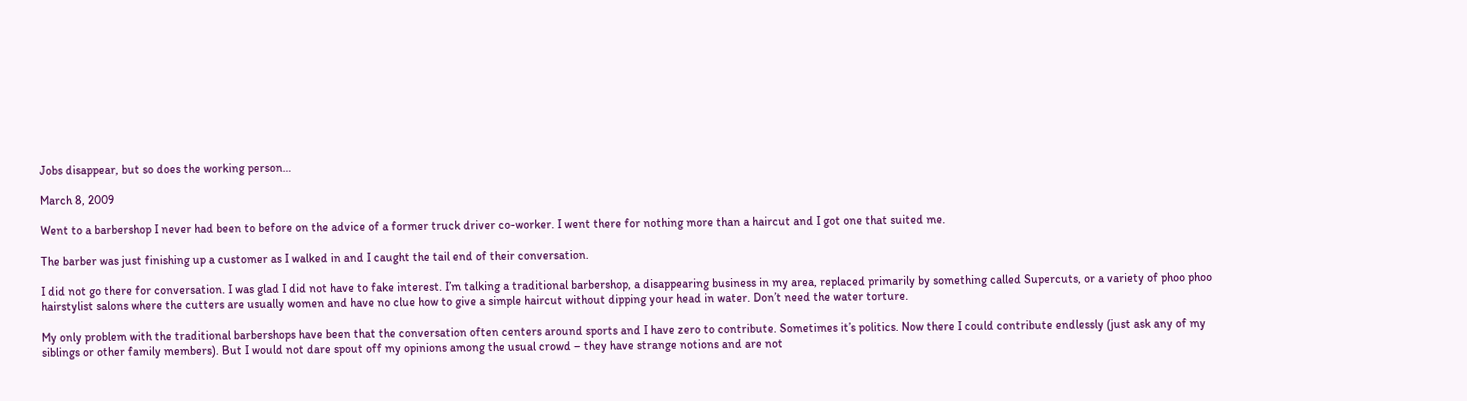Jobs disappear, but so does the working person…

March 8, 2009

Went to a barbershop I never had been to before on the advice of a former truck driver co-worker. I went there for nothing more than a haircut and I got one that suited me.

The barber was just finishing up a customer as I walked in and I caught the tail end of their conversation.

I did not go there for conversation. I was glad I did not have to fake interest. I’m talking a traditional barbershop, a disappearing business in my area, replaced primarily by something called Supercuts, or a variety of phoo phoo hairstylist salons where the cutters are usually women and have no clue how to give a simple haircut without dipping your head in water. Don’t need the water torture.

My only problem with the traditional barbershops have been that the conversation often centers around sports and I have zero to contribute. Sometimes it’s politics. Now there I could contribute endlessly (just ask any of my siblings or other family members). But I would not dare spout off my opinions among the usual crowd – they have strange notions and are not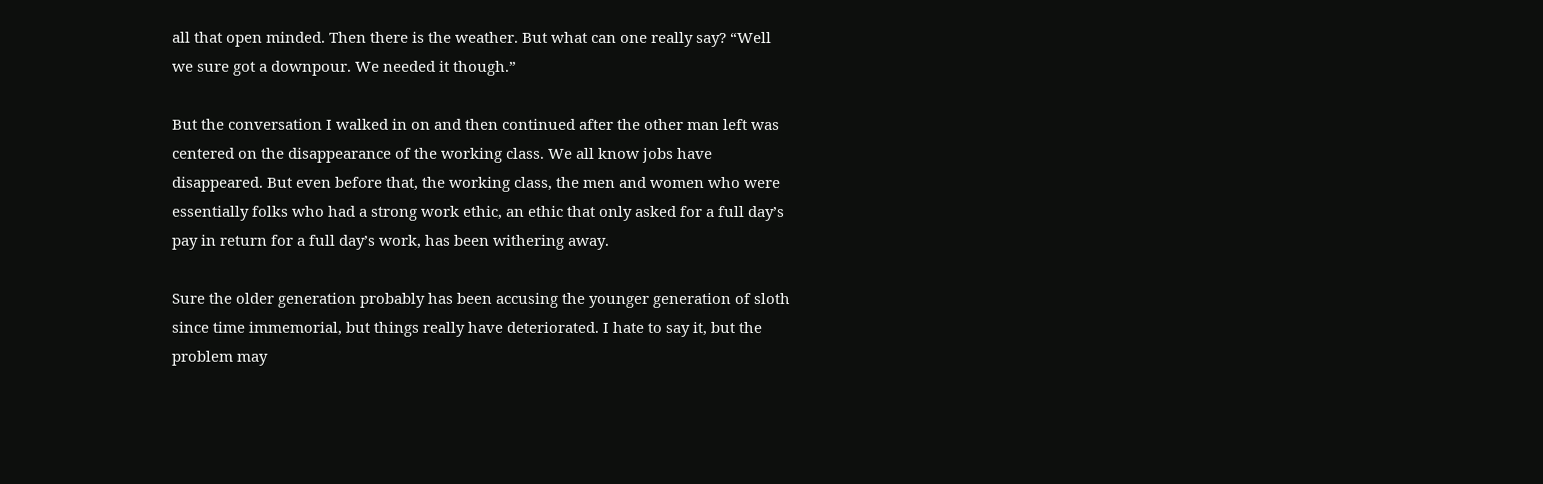all that open minded. Then there is the weather. But what can one really say? “Well we sure got a downpour. We needed it though.”

But the conversation I walked in on and then continued after the other man left was centered on the disappearance of the working class. We all know jobs have disappeared. But even before that, the working class, the men and women who were essentially folks who had a strong work ethic, an ethic that only asked for a full day’s pay in return for a full day’s work, has been withering away.

Sure the older generation probably has been accusing the younger generation of sloth since time immemorial, but things really have deteriorated. I hate to say it, but the problem may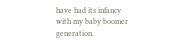have had its infancy with my baby boomer generation.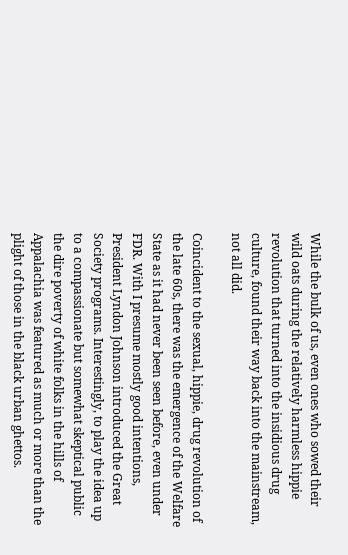While the bulk of us, even ones who sowed their wild oats during the relatively harmless hippie revolution that turned into the insidious drug culture, found their way back into the mainstream, not all did.

Coincident to the sexual, hippie, drug revolution of the late 60s, there was the emergence of the Welfare State as it had never been seen before, even under FDR. With I presume mostly good intentions, President Lyndon Johnson introduced the Great Society programs. Interestingly, to play the idea up to a compassionate but somewhat skeptical public the dire poverty of white folks in the hills of Appalachia was featured as much or more than the plight of those in the black urban ghettos.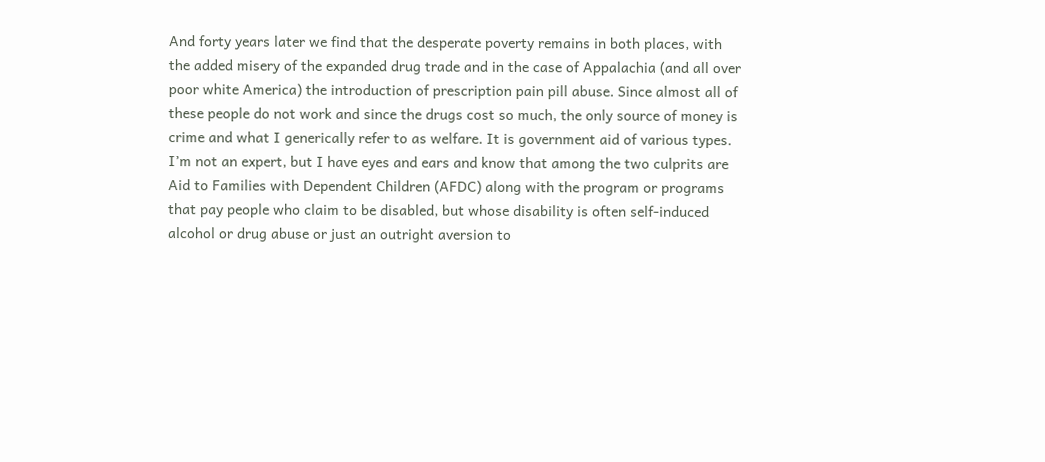And forty years later we find that the desperate poverty remains in both places, with the added misery of the expanded drug trade and in the case of Appalachia (and all over poor white America) the introduction of prescription pain pill abuse. Since almost all of these people do not work and since the drugs cost so much, the only source of money is crime and what I generically refer to as welfare. It is government aid of various types. I’m not an expert, but I have eyes and ears and know that among the two culprits are Aid to Families with Dependent Children (AFDC) along with the program or programs that pay people who claim to be disabled, but whose disability is often self-induced alcohol or drug abuse or just an outright aversion to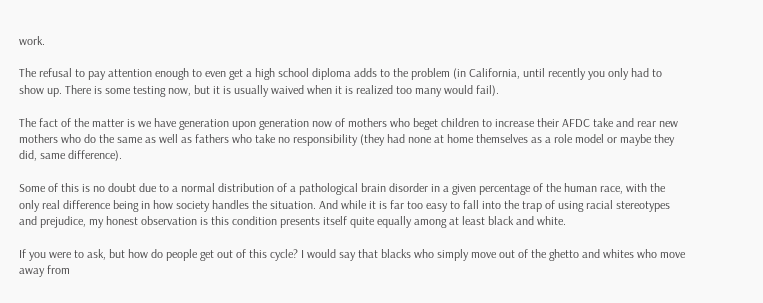work.

The refusal to pay attention enough to even get a high school diploma adds to the problem (in California, until recently you only had to show up. There is some testing now, but it is usually waived when it is realized too many would fail).

The fact of the matter is we have generation upon generation now of mothers who beget children to increase their AFDC take and rear new mothers who do the same as well as fathers who take no responsibility (they had none at home themselves as a role model or maybe they did, same difference).

Some of this is no doubt due to a normal distribution of a pathological brain disorder in a given percentage of the human race, with the only real difference being in how society handles the situation. And while it is far too easy to fall into the trap of using racial stereotypes and prejudice, my honest observation is this condition presents itself quite equally among at least black and white.

If you were to ask, but how do people get out of this cycle? I would say that blacks who simply move out of the ghetto and whites who move away from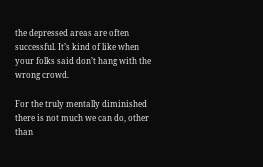the depressed areas are often successful. It’s kind of like when your folks said don’t hang with the wrong crowd.

For the truly mentally diminished there is not much we can do, other than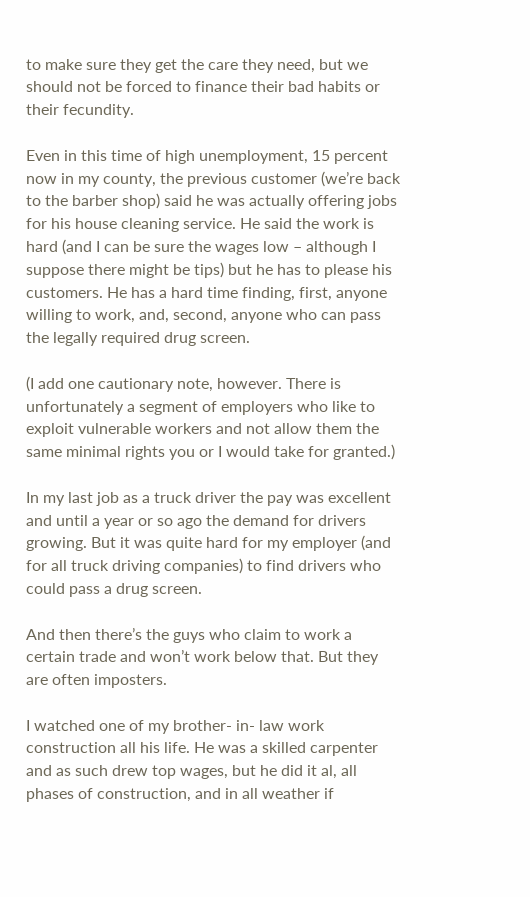to make sure they get the care they need, but we should not be forced to finance their bad habits or their fecundity.

Even in this time of high unemployment, 15 percent now in my county, the previous customer (we’re back to the barber shop) said he was actually offering jobs for his house cleaning service. He said the work is hard (and I can be sure the wages low – although I suppose there might be tips) but he has to please his customers. He has a hard time finding, first, anyone willing to work, and, second, anyone who can pass the legally required drug screen.

(I add one cautionary note, however. There is unfortunately a segment of employers who like to exploit vulnerable workers and not allow them the same minimal rights you or I would take for granted.)

In my last job as a truck driver the pay was excellent and until a year or so ago the demand for drivers growing. But it was quite hard for my employer (and for all truck driving companies) to find drivers who could pass a drug screen.

And then there’s the guys who claim to work a certain trade and won’t work below that. But they are often imposters.

I watched one of my brother- in- law work construction all his life. He was a skilled carpenter and as such drew top wages, but he did it al, all phases of construction, and in all weather if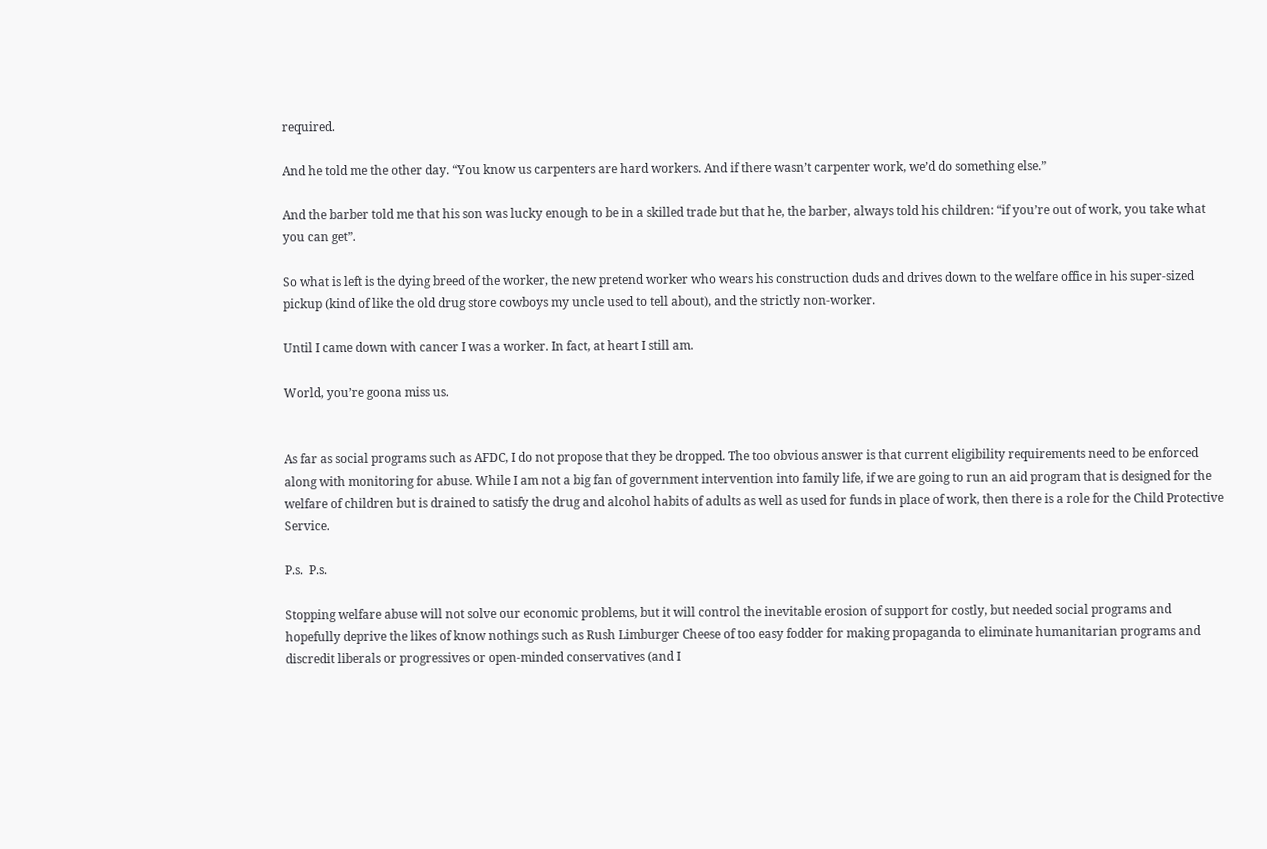required.

And he told me the other day. “You know us carpenters are hard workers. And if there wasn’t carpenter work, we’d do something else.”

And the barber told me that his son was lucky enough to be in a skilled trade but that he, the barber, always told his children: “if you’re out of work, you take what you can get”.

So what is left is the dying breed of the worker, the new pretend worker who wears his construction duds and drives down to the welfare office in his super-sized pickup (kind of like the old drug store cowboys my uncle used to tell about), and the strictly non-worker.

Until I came down with cancer I was a worker. In fact, at heart I still am.

World, you’re goona miss us.


As far as social programs such as AFDC, I do not propose that they be dropped. The too obvious answer is that current eligibility requirements need to be enforced along with monitoring for abuse. While I am not a big fan of government intervention into family life, if we are going to run an aid program that is designed for the welfare of children but is drained to satisfy the drug and alcohol habits of adults as well as used for funds in place of work, then there is a role for the Child Protective Service.

P.s.  P.s.

Stopping welfare abuse will not solve our economic problems, but it will control the inevitable erosion of support for costly, but needed social programs and hopefully deprive the likes of know nothings such as Rush Limburger Cheese of too easy fodder for making propaganda to eliminate humanitarian programs and discredit liberals or progressives or open-minded conservatives (and I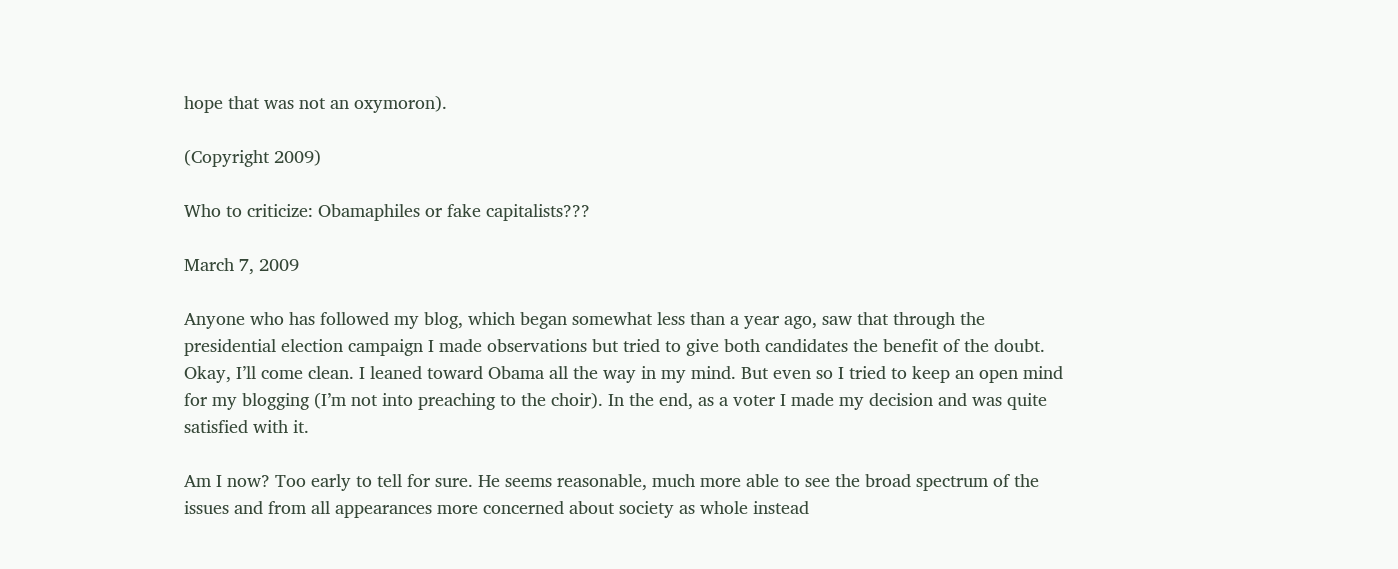hope that was not an oxymoron).

(Copyright 2009)

Who to criticize: Obamaphiles or fake capitalists???

March 7, 2009

Anyone who has followed my blog, which began somewhat less than a year ago, saw that through the presidential election campaign I made observations but tried to give both candidates the benefit of the doubt. Okay, I’ll come clean. I leaned toward Obama all the way in my mind. But even so I tried to keep an open mind for my blogging (I’m not into preaching to the choir). In the end, as a voter I made my decision and was quite satisfied with it.

Am I now? Too early to tell for sure. He seems reasonable, much more able to see the broad spectrum of the issues and from all appearances more concerned about society as whole instead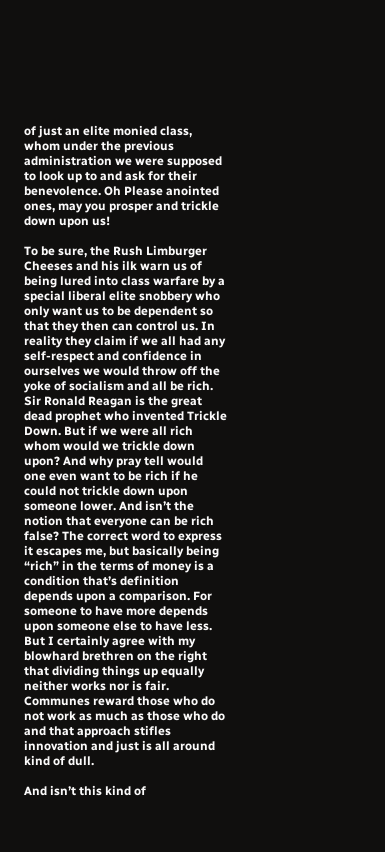of just an elite monied class, whom under the previous administration we were supposed to look up to and ask for their benevolence. Oh Please anointed ones, may you prosper and trickle down upon us!

To be sure, the Rush Limburger Cheeses and his ilk warn us of being lured into class warfare by a special liberal elite snobbery who only want us to be dependent so that they then can control us. In reality they claim if we all had any self-respect and confidence in ourselves we would throw off the yoke of socialism and all be rich. Sir Ronald Reagan is the great dead prophet who invented Trickle Down. But if we were all rich whom would we trickle down upon? And why pray tell would one even want to be rich if he could not trickle down upon someone lower. And isn’t the notion that everyone can be rich false? The correct word to express it escapes me, but basically being “rich” in the terms of money is a condition that’s definition depends upon a comparison. For someone to have more depends upon someone else to have less. But I certainly agree with my blowhard brethren on the right that dividing things up equally neither works nor is fair. Communes reward those who do not work as much as those who do and that approach stifles innovation and just is all around kind of dull.

And isn’t this kind of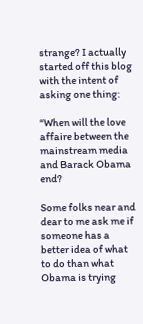strange? I actually started off this blog with the intent of asking one thing:

“When will the love affaire between the mainstream media and Barack Obama end?

Some folks near and dear to me ask me if someone has a better idea of what to do than what Obama is trying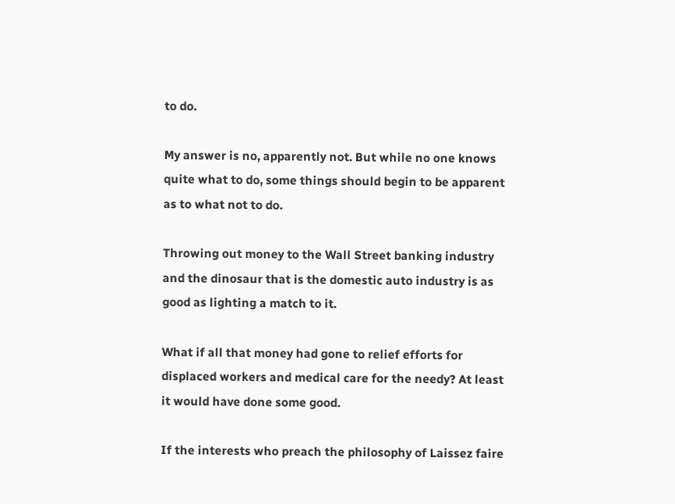to do.

My answer is no, apparently not. But while no one knows quite what to do, some things should begin to be apparent as to what not to do.

Throwing out money to the Wall Street banking industry and the dinosaur that is the domestic auto industry is as good as lighting a match to it.

What if all that money had gone to relief efforts for displaced workers and medical care for the needy? At least it would have done some good.

If the interests who preach the philosophy of Laissez faire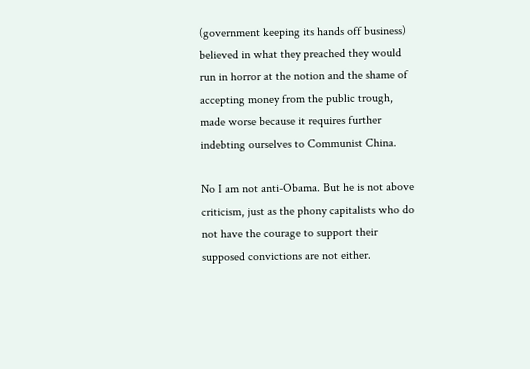(government keeping its hands off business) believed in what they preached they would run in horror at the notion and the shame of accepting money from the public trough, made worse because it requires further indebting ourselves to Communist China.

No I am not anti-Obama. But he is not above criticism, just as the phony capitalists who do not have the courage to support their supposed convictions are not either.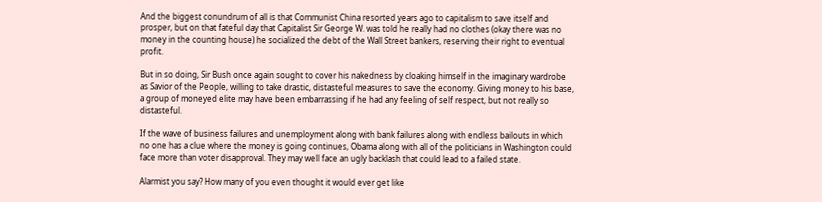And the biggest conundrum of all is that Communist China resorted years ago to capitalism to save itself and prosper, but on that fateful day that Capitalist Sir George W. was told he really had no clothes (okay there was no money in the counting house) he socialized the debt of the Wall Street bankers, reserving their right to eventual profit.

But in so doing, Sir Bush once again sought to cover his nakedness by cloaking himself in the imaginary wardrobe as Savior of the People, willing to take drastic, distasteful measures to save the economy. Giving money to his base, a group of moneyed elite may have been embarrassing if he had any feeling of self respect, but not really so distasteful.

If the wave of business failures and unemployment along with bank failures along with endless bailouts in which no one has a clue where the money is going continues, Obama along with all of the politicians in Washington could face more than voter disapproval. They may well face an ugly backlash that could lead to a failed state.

Alarmist you say? How many of you even thought it would ever get like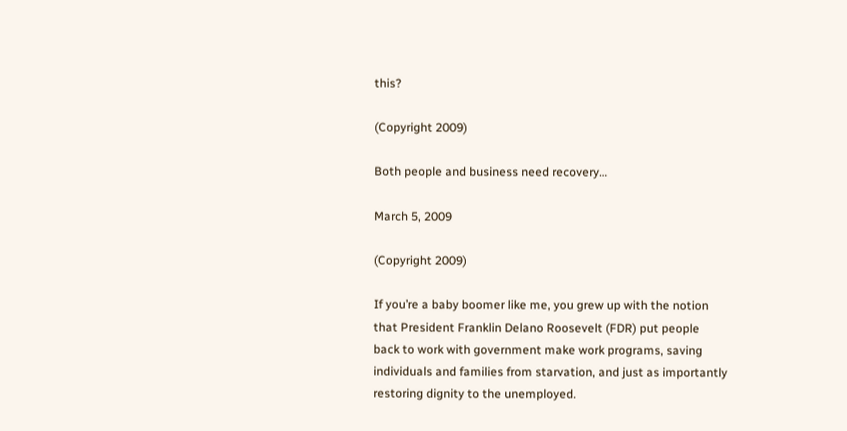this?

(Copyright 2009)

Both people and business need recovery…

March 5, 2009

(Copyright 2009)

If you’re a baby boomer like me, you grew up with the notion that President Franklin Delano Roosevelt (FDR) put people back to work with government make work programs, saving individuals and families from starvation, and just as importantly restoring dignity to the unemployed.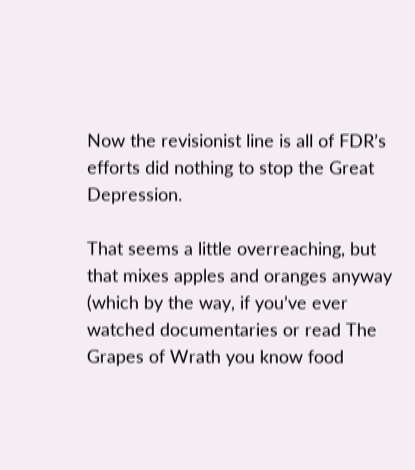Now the revisionist line is all of FDR’s efforts did nothing to stop the Great Depression.

That seems a little overreaching, but that mixes apples and oranges anyway (which by the way, if you’ve ever watched documentaries or read The Grapes of Wrath you know food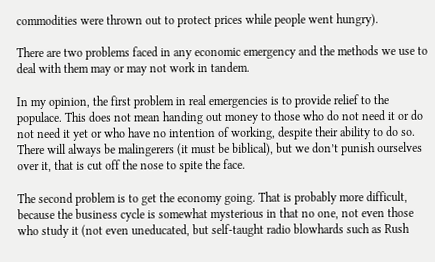commodities were thrown out to protect prices while people went hungry).

There are two problems faced in any economic emergency and the methods we use to deal with them may or may not work in tandem.

In my opinion, the first problem in real emergencies is to provide relief to the populace. This does not mean handing out money to those who do not need it or do not need it yet or who have no intention of working, despite their ability to do so. There will always be malingerers (it must be biblical), but we don’t punish ourselves over it, that is cut off the nose to spite the face.

The second problem is to get the economy going. That is probably more difficult, because the business cycle is somewhat mysterious in that no one, not even those who study it (not even uneducated, but self-taught radio blowhards such as Rush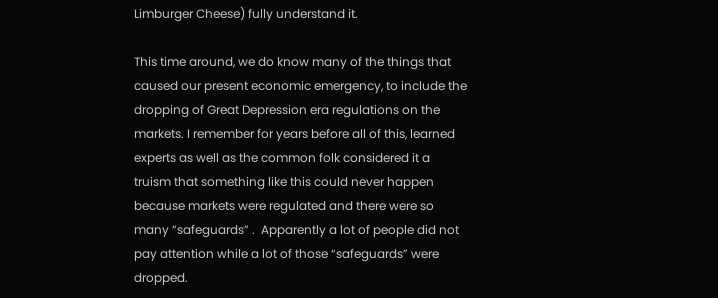Limburger Cheese) fully understand it.

This time around, we do know many of the things that caused our present economic emergency, to include the dropping of Great Depression era regulations on the markets. I remember for years before all of this, learned experts as well as the common folk considered it a truism that something like this could never happen because markets were regulated and there were so many “safeguards” .  Apparently a lot of people did not pay attention while a lot of those “safeguards” were dropped.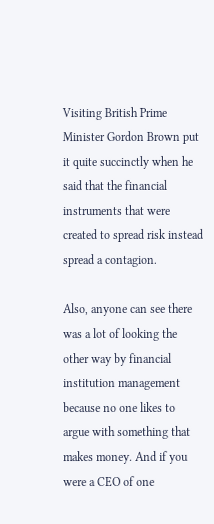Visiting British Prime Minister Gordon Brown put it quite succinctly when he said that the financial instruments that were created to spread risk instead spread a contagion.

Also, anyone can see there was a lot of looking the other way by financial institution management because no one likes to argue with something that makes money. And if you were a CEO of one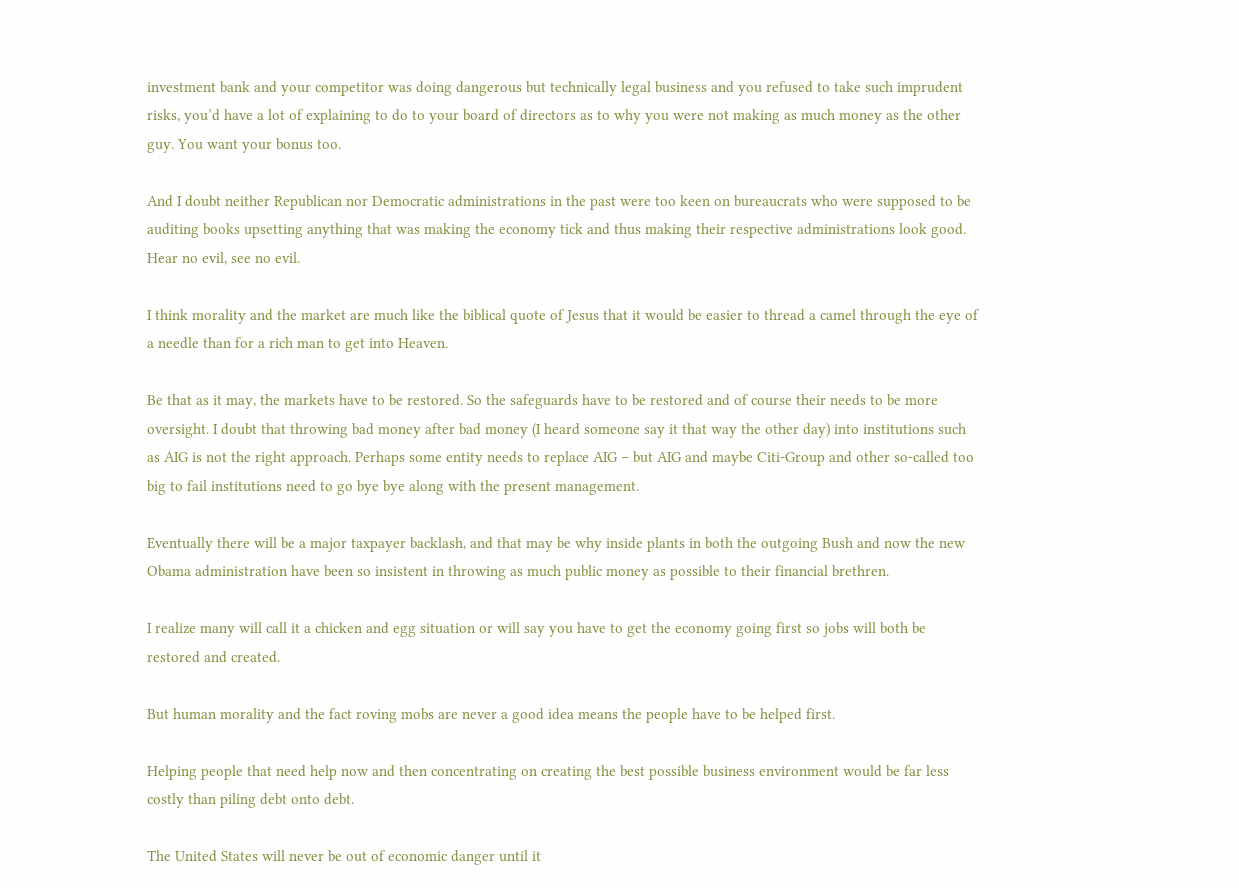investment bank and your competitor was doing dangerous but technically legal business and you refused to take such imprudent risks, you’d have a lot of explaining to do to your board of directors as to why you were not making as much money as the other guy. You want your bonus too.

And I doubt neither Republican nor Democratic administrations in the past were too keen on bureaucrats who were supposed to be auditing books upsetting anything that was making the economy tick and thus making their respective administrations look good. Hear no evil, see no evil.

I think morality and the market are much like the biblical quote of Jesus that it would be easier to thread a camel through the eye of a needle than for a rich man to get into Heaven.

Be that as it may, the markets have to be restored. So the safeguards have to be restored and of course their needs to be more oversight. I doubt that throwing bad money after bad money (I heard someone say it that way the other day) into institutions such as AIG is not the right approach. Perhaps some entity needs to replace AIG – but AIG and maybe Citi-Group and other so-called too big to fail institutions need to go bye bye along with the present management.

Eventually there will be a major taxpayer backlash, and that may be why inside plants in both the outgoing Bush and now the new Obama administration have been so insistent in throwing as much public money as possible to their financial brethren.

I realize many will call it a chicken and egg situation or will say you have to get the economy going first so jobs will both be restored and created.

But human morality and the fact roving mobs are never a good idea means the people have to be helped first.

Helping people that need help now and then concentrating on creating the best possible business environment would be far less costly than piling debt onto debt.

The United States will never be out of economic danger until it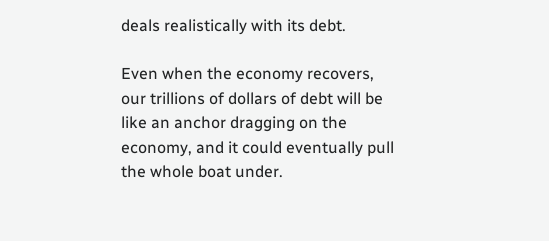deals realistically with its debt.

Even when the economy recovers,  our trillions of dollars of debt will be like an anchor dragging on the economy, and it could eventually pull the whole boat under.